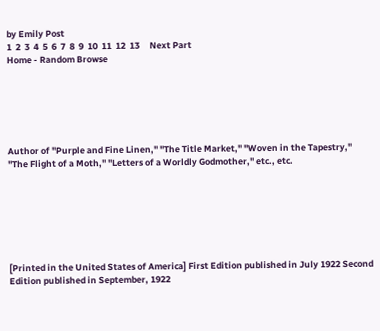by Emily Post
1  2  3  4  5  6  7  8  9  10  11  12  13     Next Part
Home - Random Browse






Author of "Purple and Fine Linen," "The Title Market," "Woven in the Tapestry," "The Flight of a Moth," "Letters of a Worldly Godmother," etc., etc.







[Printed in the United States of America] First Edition published in July 1922 Second Edition published in September, 1922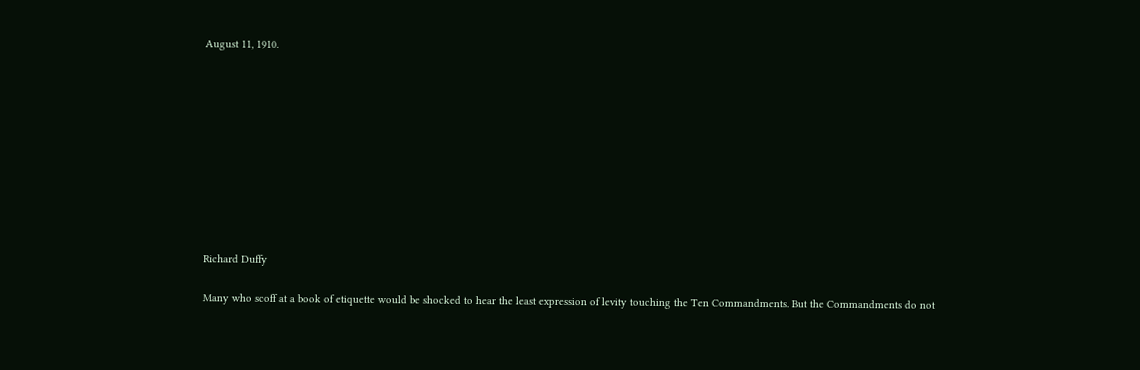August 11, 1910.










Richard Duffy

Many who scoff at a book of etiquette would be shocked to hear the least expression of levity touching the Ten Commandments. But the Commandments do not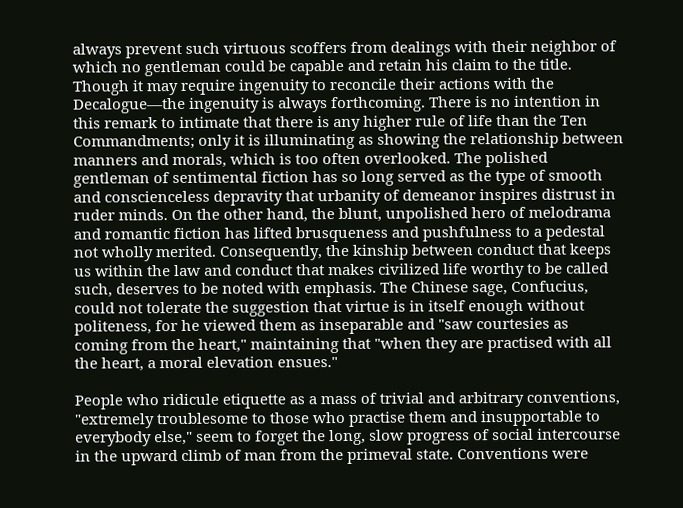always prevent such virtuous scoffers from dealings with their neighbor of which no gentleman could be capable and retain his claim to the title. Though it may require ingenuity to reconcile their actions with the Decalogue—the ingenuity is always forthcoming. There is no intention in this remark to intimate that there is any higher rule of life than the Ten Commandments; only it is illuminating as showing the relationship between manners and morals, which is too often overlooked. The polished gentleman of sentimental fiction has so long served as the type of smooth and conscienceless depravity that urbanity of demeanor inspires distrust in ruder minds. On the other hand, the blunt, unpolished hero of melodrama and romantic fiction has lifted brusqueness and pushfulness to a pedestal not wholly merited. Consequently, the kinship between conduct that keeps us within the law and conduct that makes civilized life worthy to be called such, deserves to be noted with emphasis. The Chinese sage, Confucius, could not tolerate the suggestion that virtue is in itself enough without politeness, for he viewed them as inseparable and "saw courtesies as coming from the heart," maintaining that "when they are practised with all the heart, a moral elevation ensues."

People who ridicule etiquette as a mass of trivial and arbitrary conventions, "extremely troublesome to those who practise them and insupportable to everybody else," seem to forget the long, slow progress of social intercourse in the upward climb of man from the primeval state. Conventions were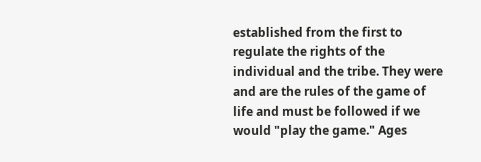established from the first to regulate the rights of the individual and the tribe. They were and are the rules of the game of life and must be followed if we would "play the game." Ages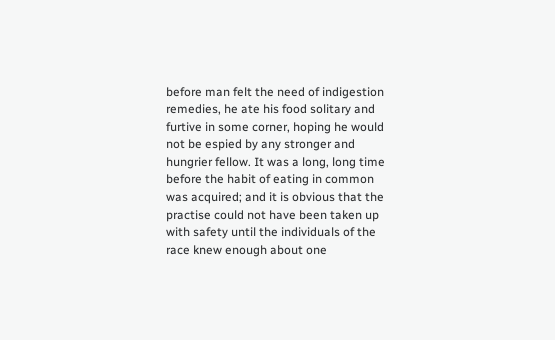before man felt the need of indigestion remedies, he ate his food solitary and furtive in some corner, hoping he would not be espied by any stronger and hungrier fellow. It was a long, long time before the habit of eating in common was acquired; and it is obvious that the practise could not have been taken up with safety until the individuals of the race knew enough about one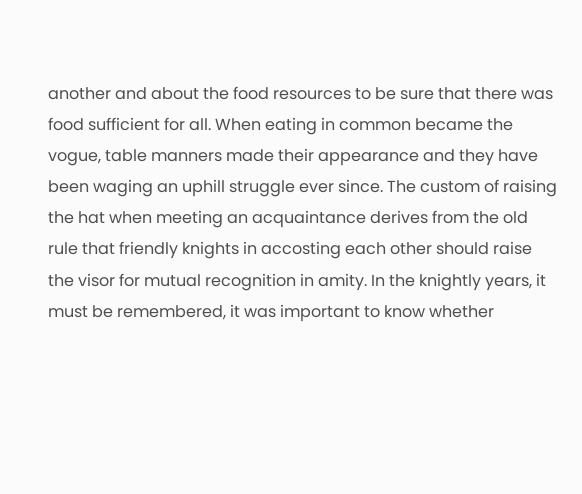another and about the food resources to be sure that there was food sufficient for all. When eating in common became the vogue, table manners made their appearance and they have been waging an uphill struggle ever since. The custom of raising the hat when meeting an acquaintance derives from the old rule that friendly knights in accosting each other should raise the visor for mutual recognition in amity. In the knightly years, it must be remembered, it was important to know whether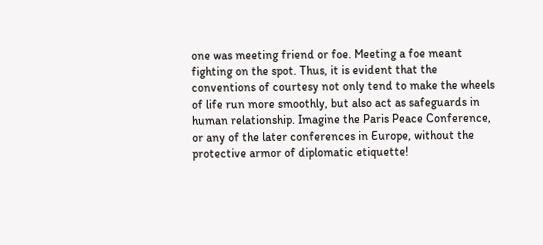one was meeting friend or foe. Meeting a foe meant fighting on the spot. Thus, it is evident that the conventions of courtesy not only tend to make the wheels of life run more smoothly, but also act as safeguards in human relationship. Imagine the Paris Peace Conference, or any of the later conferences in Europe, without the protective armor of diplomatic etiquette!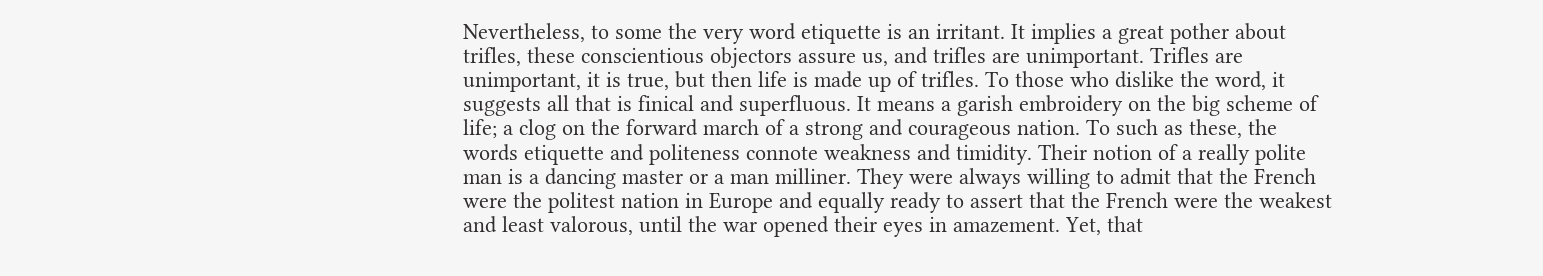Nevertheless, to some the very word etiquette is an irritant. It implies a great pother about trifles, these conscientious objectors assure us, and trifles are unimportant. Trifles are unimportant, it is true, but then life is made up of trifles. To those who dislike the word, it suggests all that is finical and superfluous. It means a garish embroidery on the big scheme of life; a clog on the forward march of a strong and courageous nation. To such as these, the words etiquette and politeness connote weakness and timidity. Their notion of a really polite man is a dancing master or a man milliner. They were always willing to admit that the French were the politest nation in Europe and equally ready to assert that the French were the weakest and least valorous, until the war opened their eyes in amazement. Yet, that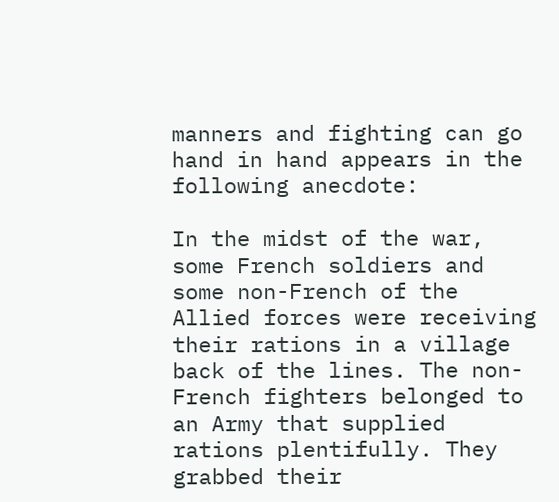manners and fighting can go hand in hand appears in the following anecdote:

In the midst of the war, some French soldiers and some non-French of the Allied forces were receiving their rations in a village back of the lines. The non-French fighters belonged to an Army that supplied rations plentifully. They grabbed their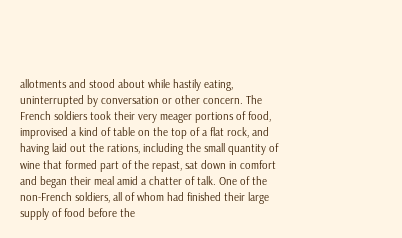allotments and stood about while hastily eating, uninterrupted by conversation or other concern. The French soldiers took their very meager portions of food, improvised a kind of table on the top of a flat rock, and having laid out the rations, including the small quantity of wine that formed part of the repast, sat down in comfort and began their meal amid a chatter of talk. One of the non-French soldiers, all of whom had finished their large supply of food before the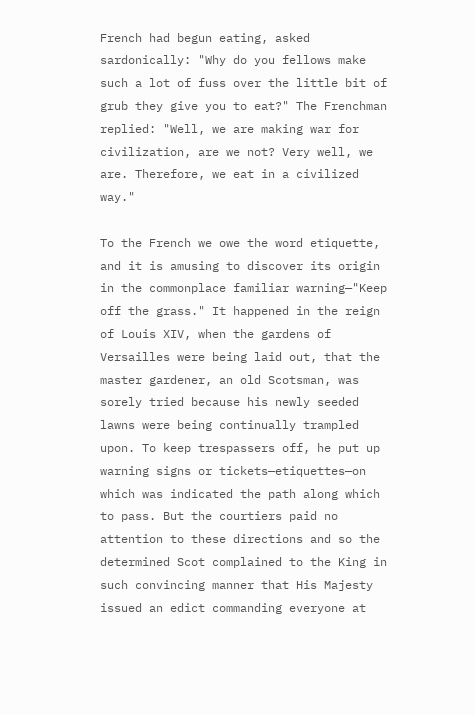French had begun eating, asked sardonically: "Why do you fellows make such a lot of fuss over the little bit of grub they give you to eat?" The Frenchman replied: "Well, we are making war for civilization, are we not? Very well, we are. Therefore, we eat in a civilized way."

To the French we owe the word etiquette, and it is amusing to discover its origin in the commonplace familiar warning—"Keep off the grass." It happened in the reign of Louis XIV, when the gardens of Versailles were being laid out, that the master gardener, an old Scotsman, was sorely tried because his newly seeded lawns were being continually trampled upon. To keep trespassers off, he put up warning signs or tickets—etiquettes—on which was indicated the path along which to pass. But the courtiers paid no attention to these directions and so the determined Scot complained to the King in such convincing manner that His Majesty issued an edict commanding everyone at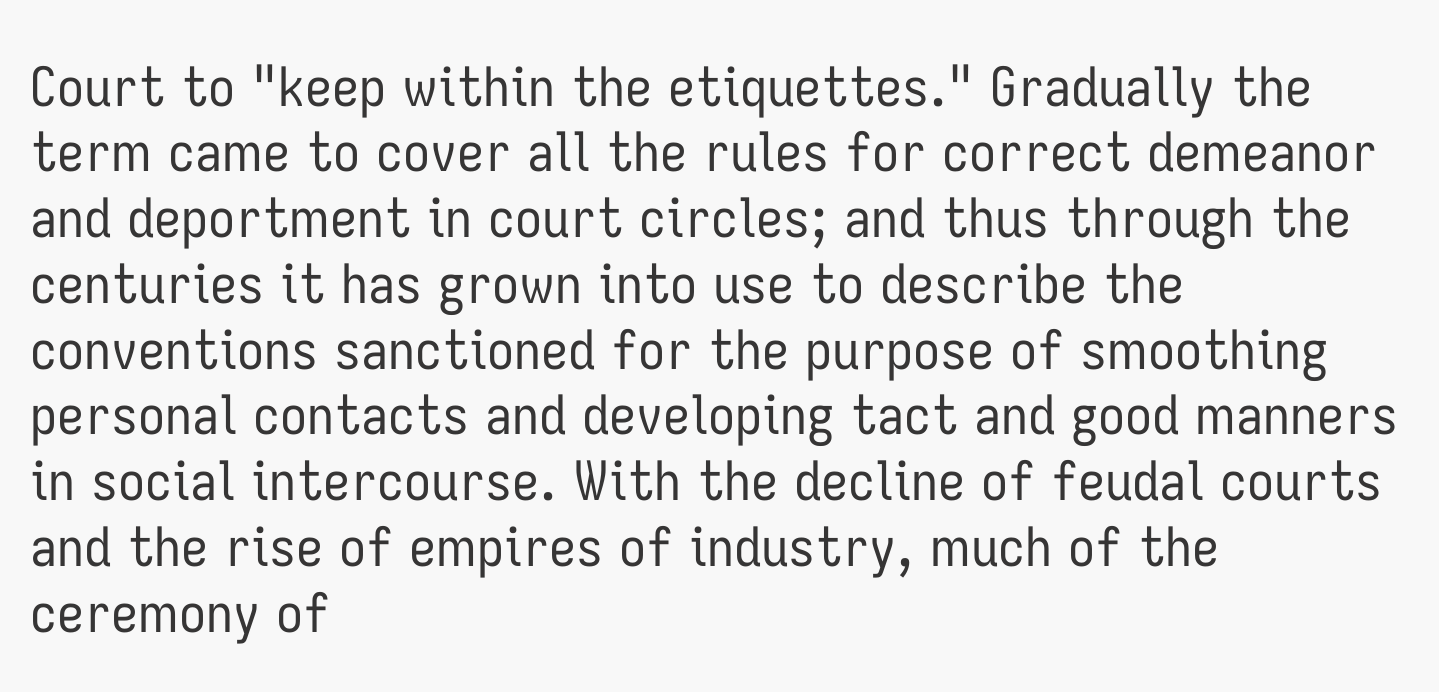Court to "keep within the etiquettes." Gradually the term came to cover all the rules for correct demeanor and deportment in court circles; and thus through the centuries it has grown into use to describe the conventions sanctioned for the purpose of smoothing personal contacts and developing tact and good manners in social intercourse. With the decline of feudal courts and the rise of empires of industry, much of the ceremony of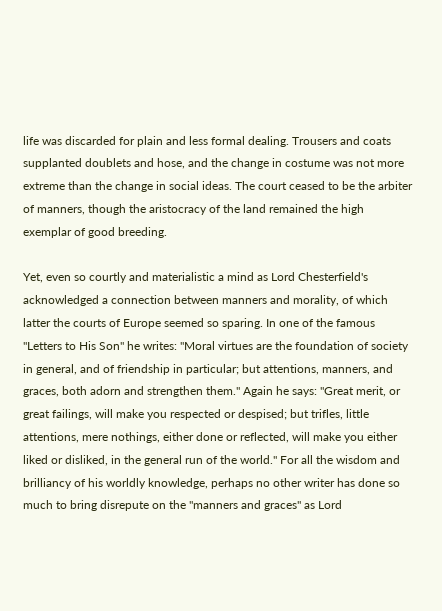life was discarded for plain and less formal dealing. Trousers and coats supplanted doublets and hose, and the change in costume was not more extreme than the change in social ideas. The court ceased to be the arbiter of manners, though the aristocracy of the land remained the high exemplar of good breeding.

Yet, even so courtly and materialistic a mind as Lord Chesterfield's acknowledged a connection between manners and morality, of which latter the courts of Europe seemed so sparing. In one of the famous "Letters to His Son" he writes: "Moral virtues are the foundation of society in general, and of friendship in particular; but attentions, manners, and graces, both adorn and strengthen them." Again he says: "Great merit, or great failings, will make you respected or despised; but trifles, little attentions, mere nothings, either done or reflected, will make you either liked or disliked, in the general run of the world." For all the wisdom and brilliancy of his worldly knowledge, perhaps no other writer has done so much to bring disrepute on the "manners and graces" as Lord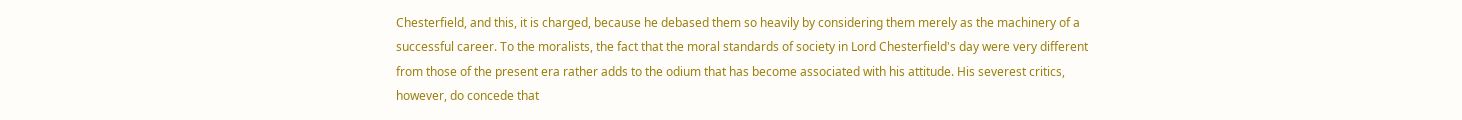Chesterfield, and this, it is charged, because he debased them so heavily by considering them merely as the machinery of a successful career. To the moralists, the fact that the moral standards of society in Lord Chesterfield's day were very different from those of the present era rather adds to the odium that has become associated with his attitude. His severest critics, however, do concede that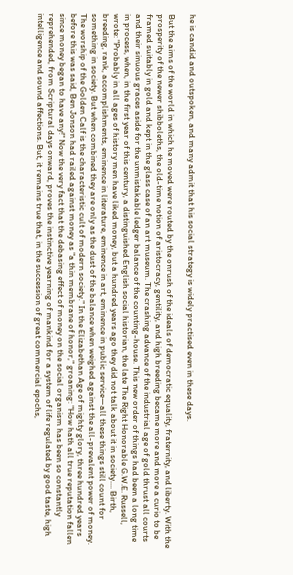he is candid and outspoken, and many admit that his social strategy is widely practised even in these days.

But the aims of the world in which he moved were routed by the onrush of the ideals of democratic equality, fraternity, and liberty. With the prosperity of the newer shibboleths, the old-time notion of aristocracy, gentility, and high breeding became more and more a curio to be framed suitably in gold and kept in the glass case of an art museum. The crashing advance of the industrial age of gold thrust all courts and their sinuous graces aside for the unmistakable ledger balance of the counting-house. This new order of things had been a long time in process, when, in the first year of this century, a distinguished English social historian, the late The Right Honorable G.W.E. Russell, wrote: "Probably in all ages of history men have liked money, but a hundred years ago they did not talk about it in society.... Birth, breeding, rank, accomplishments, eminence in literature, eminence in art, eminence in public service—all these things still count for something in society. But when combined they are only as the dust of the balance when weighed against the all-prevalent power of money. The worship of the Golden Calf is the characteristic cult of modern society." In the Elizabethan Age of mighty glory, three hundred years before this was said, Ben Jonson had railed against money as "a thin membrane of honor," groaning: "How hath all true reputation fallen since money began to have any!" Now the very fact that the debasing effect of money on the social organism has been so constantly reprehended, from Scriptural days onward, proves the instinctive yearning of mankind for a system of life regulated by good taste, high intelligence and sound affections. But, it remains true that, in the succession of great commercial epochs,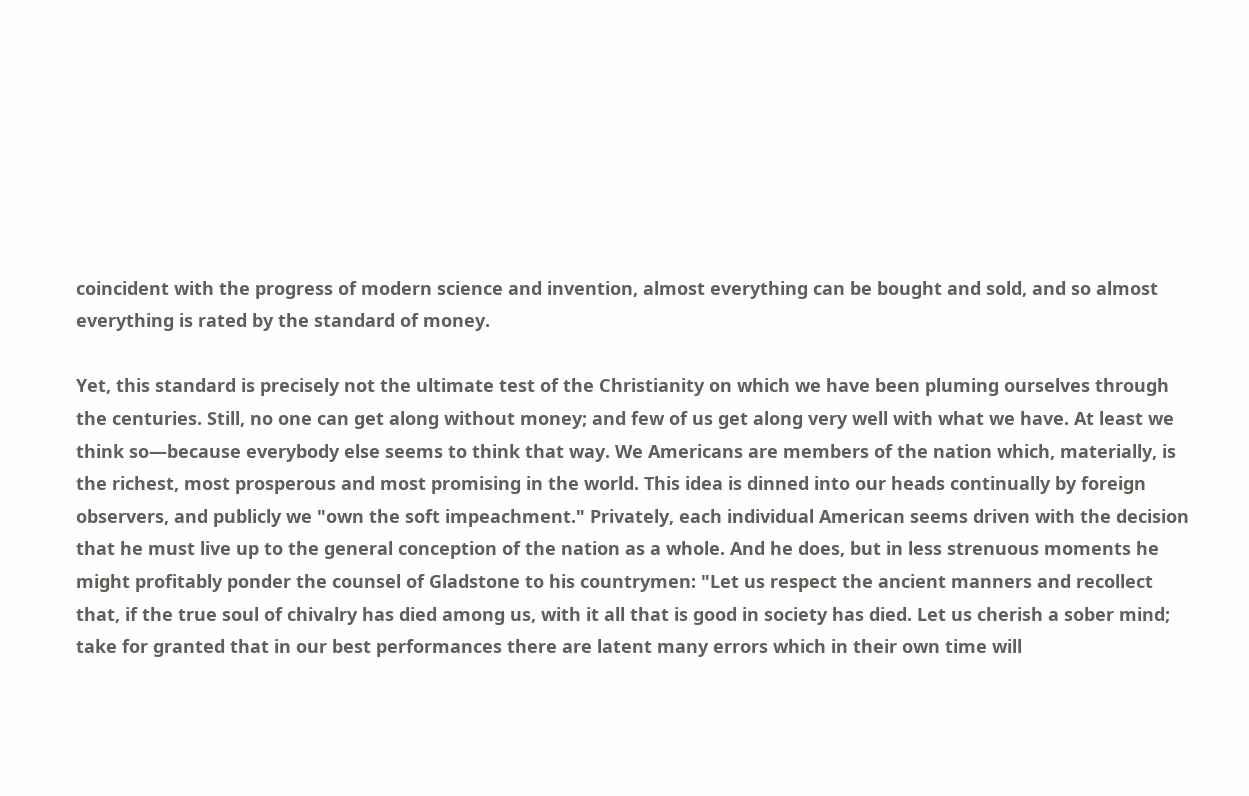coincident with the progress of modern science and invention, almost everything can be bought and sold, and so almost everything is rated by the standard of money.

Yet, this standard is precisely not the ultimate test of the Christianity on which we have been pluming ourselves through the centuries. Still, no one can get along without money; and few of us get along very well with what we have. At least we think so—because everybody else seems to think that way. We Americans are members of the nation which, materially, is the richest, most prosperous and most promising in the world. This idea is dinned into our heads continually by foreign observers, and publicly we "own the soft impeachment." Privately, each individual American seems driven with the decision that he must live up to the general conception of the nation as a whole. And he does, but in less strenuous moments he might profitably ponder the counsel of Gladstone to his countrymen: "Let us respect the ancient manners and recollect that, if the true soul of chivalry has died among us, with it all that is good in society has died. Let us cherish a sober mind; take for granted that in our best performances there are latent many errors which in their own time will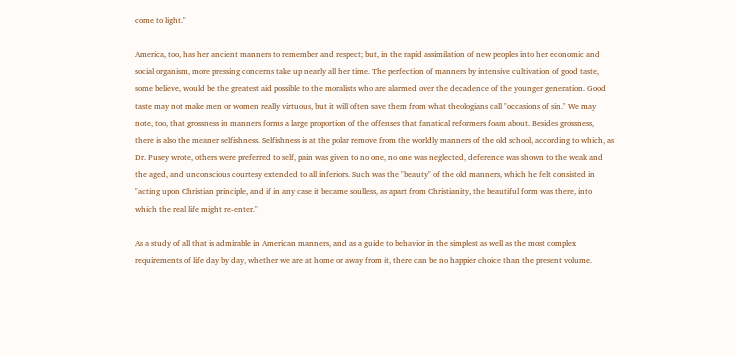come to light."

America, too, has her ancient manners to remember and respect; but, in the rapid assimilation of new peoples into her economic and social organism, more pressing concerns take up nearly all her time. The perfection of manners by intensive cultivation of good taste, some believe, would be the greatest aid possible to the moralists who are alarmed over the decadence of the younger generation. Good taste may not make men or women really virtuous, but it will often save them from what theologians call "occasions of sin." We may note, too, that grossness in manners forms a large proportion of the offenses that fanatical reformers foam about. Besides grossness, there is also the meaner selfishness. Selfishness is at the polar remove from the worldly manners of the old school, according to which, as Dr. Pusey wrote, others were preferred to self, pain was given to no one, no one was neglected, deference was shown to the weak and the aged, and unconscious courtesy extended to all inferiors. Such was the "beauty" of the old manners, which he felt consisted in "acting upon Christian principle, and if in any case it became soulless, as apart from Christianity, the beautiful form was there, into which the real life might re-enter."

As a study of all that is admirable in American manners, and as a guide to behavior in the simplest as well as the most complex requirements of life day by day, whether we are at home or away from it, there can be no happier choice than the present volume.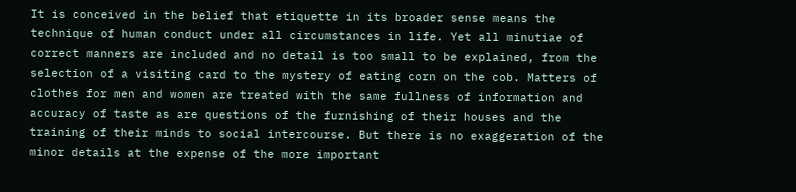It is conceived in the belief that etiquette in its broader sense means the technique of human conduct under all circumstances in life. Yet all minutiae of correct manners are included and no detail is too small to be explained, from the selection of a visiting card to the mystery of eating corn on the cob. Matters of clothes for men and women are treated with the same fullness of information and accuracy of taste as are questions of the furnishing of their houses and the training of their minds to social intercourse. But there is no exaggeration of the minor details at the expense of the more important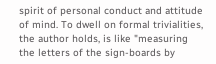spirit of personal conduct and attitude of mind. To dwell on formal trivialities, the author holds, is like "measuring the letters of the sign-boards by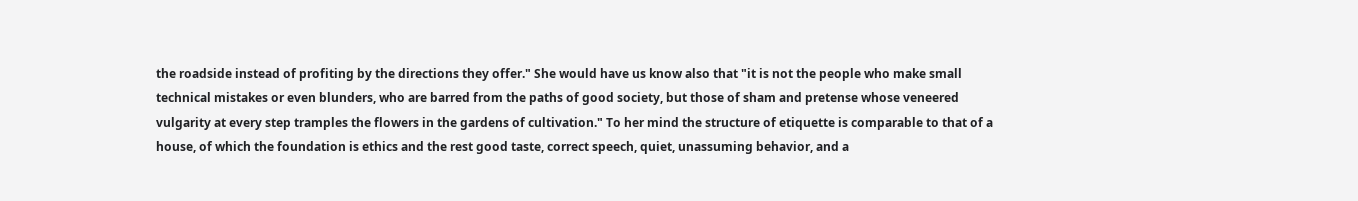the roadside instead of profiting by the directions they offer." She would have us know also that "it is not the people who make small technical mistakes or even blunders, who are barred from the paths of good society, but those of sham and pretense whose veneered vulgarity at every step tramples the flowers in the gardens of cultivation." To her mind the structure of etiquette is comparable to that of a house, of which the foundation is ethics and the rest good taste, correct speech, quiet, unassuming behavior, and a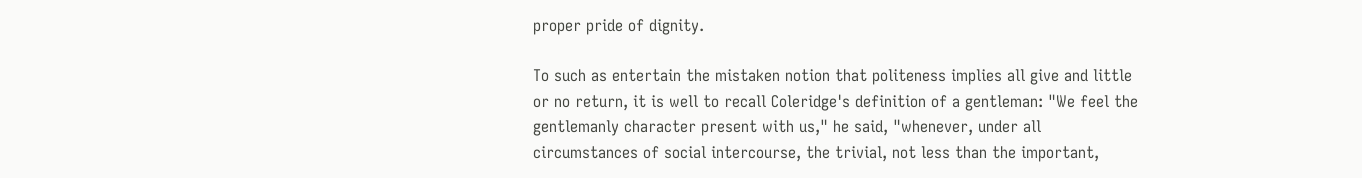proper pride of dignity.

To such as entertain the mistaken notion that politeness implies all give and little or no return, it is well to recall Coleridge's definition of a gentleman: "We feel the gentlemanly character present with us," he said, "whenever, under all circumstances of social intercourse, the trivial, not less than the important,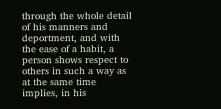through the whole detail of his manners and deportment, and with the ease of a habit, a person shows respect to others in such a way as at the same time implies, in his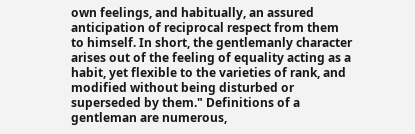own feelings, and habitually, an assured anticipation of reciprocal respect from them to himself. In short, the gentlemanly character arises out of the feeling of equality acting as a habit, yet flexible to the varieties of rank, and modified without being disturbed or superseded by them." Definitions of a gentleman are numerous,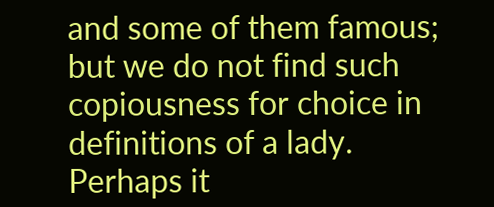and some of them famous; but we do not find such copiousness for choice in definitions of a lady. Perhaps it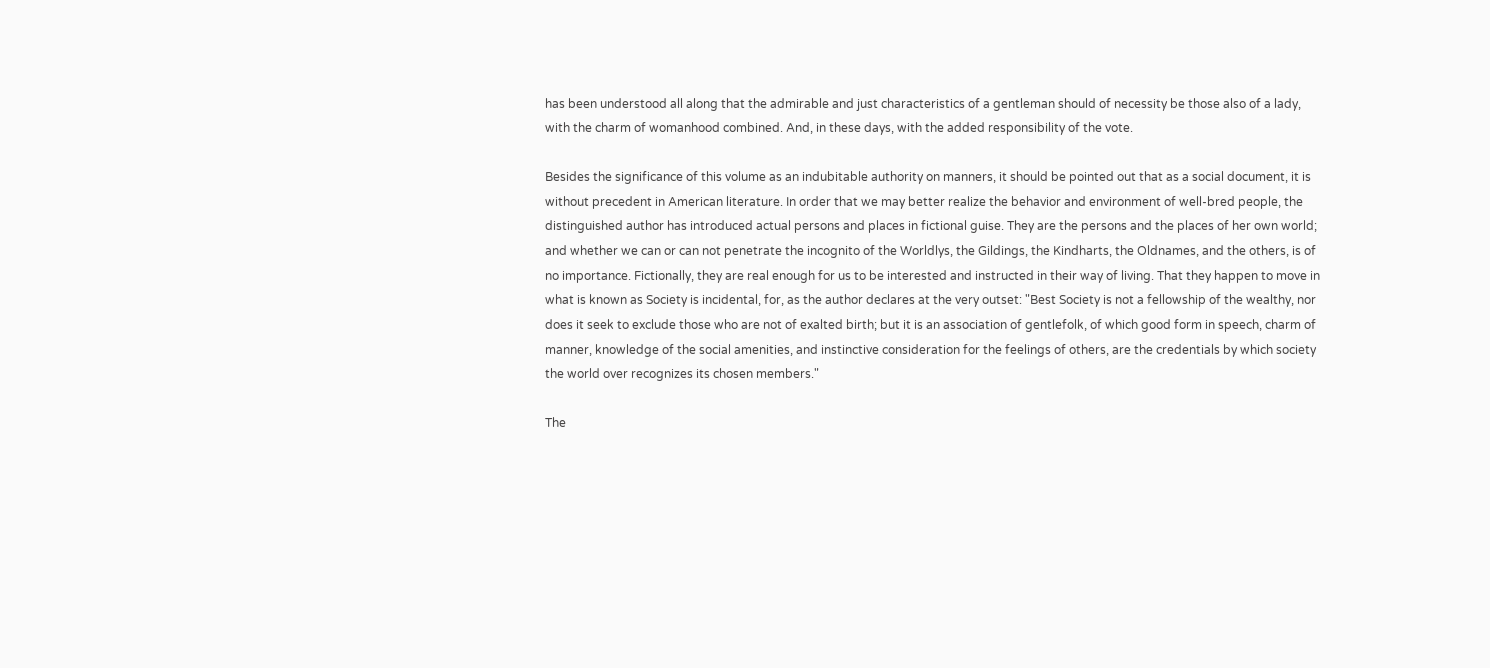has been understood all along that the admirable and just characteristics of a gentleman should of necessity be those also of a lady, with the charm of womanhood combined. And, in these days, with the added responsibility of the vote.

Besides the significance of this volume as an indubitable authority on manners, it should be pointed out that as a social document, it is without precedent in American literature. In order that we may better realize the behavior and environment of well-bred people, the distinguished author has introduced actual persons and places in fictional guise. They are the persons and the places of her own world; and whether we can or can not penetrate the incognito of the Worldlys, the Gildings, the Kindharts, the Oldnames, and the others, is of no importance. Fictionally, they are real enough for us to be interested and instructed in their way of living. That they happen to move in what is known as Society is incidental, for, as the author declares at the very outset: "Best Society is not a fellowship of the wealthy, nor does it seek to exclude those who are not of exalted birth; but it is an association of gentlefolk, of which good form in speech, charm of manner, knowledge of the social amenities, and instinctive consideration for the feelings of others, are the credentials by which society the world over recognizes its chosen members."

The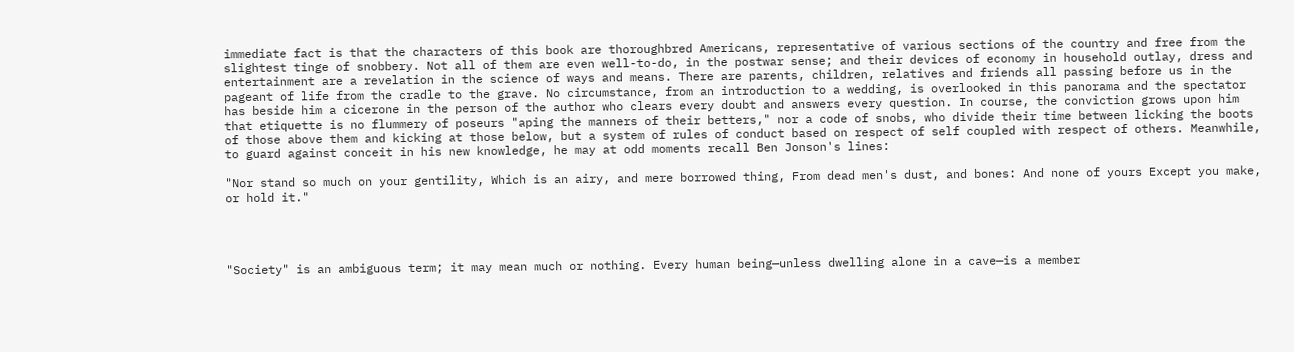immediate fact is that the characters of this book are thoroughbred Americans, representative of various sections of the country and free from the slightest tinge of snobbery. Not all of them are even well-to-do, in the postwar sense; and their devices of economy in household outlay, dress and entertainment are a revelation in the science of ways and means. There are parents, children, relatives and friends all passing before us in the pageant of life from the cradle to the grave. No circumstance, from an introduction to a wedding, is overlooked in this panorama and the spectator has beside him a cicerone in the person of the author who clears every doubt and answers every question. In course, the conviction grows upon him that etiquette is no flummery of poseurs "aping the manners of their betters," nor a code of snobs, who divide their time between licking the boots of those above them and kicking at those below, but a system of rules of conduct based on respect of self coupled with respect of others. Meanwhile, to guard against conceit in his new knowledge, he may at odd moments recall Ben Jonson's lines:

"Nor stand so much on your gentility, Which is an airy, and mere borrowed thing, From dead men's dust, and bones: And none of yours Except you make, or hold it."




"Society" is an ambiguous term; it may mean much or nothing. Every human being—unless dwelling alone in a cave—is a member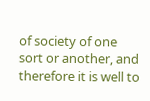of society of one sort or another, and therefore it is well to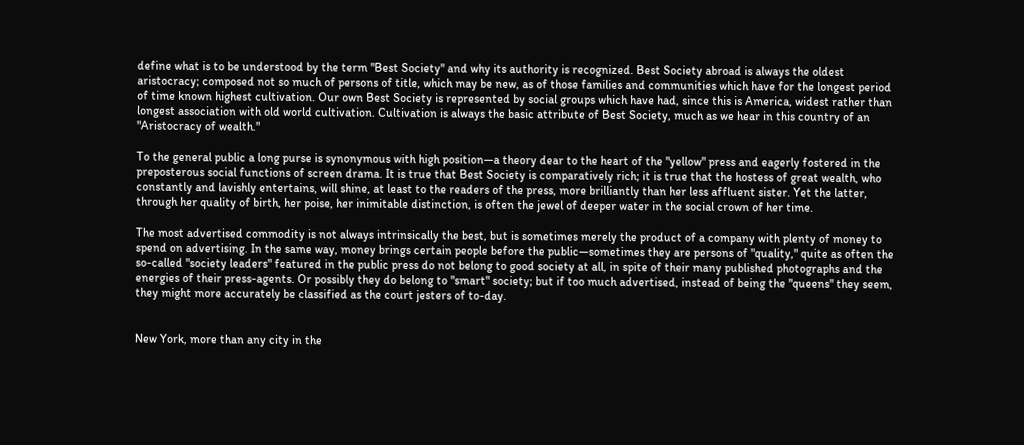define what is to be understood by the term "Best Society" and why its authority is recognized. Best Society abroad is always the oldest aristocracy; composed not so much of persons of title, which may be new, as of those families and communities which have for the longest period of time known highest cultivation. Our own Best Society is represented by social groups which have had, since this is America, widest rather than longest association with old world cultivation. Cultivation is always the basic attribute of Best Society, much as we hear in this country of an "Aristocracy of wealth."

To the general public a long purse is synonymous with high position—a theory dear to the heart of the "yellow" press and eagerly fostered in the preposterous social functions of screen drama. It is true that Best Society is comparatively rich; it is true that the hostess of great wealth, who constantly and lavishly entertains, will shine, at least to the readers of the press, more brilliantly than her less affluent sister. Yet the latter, through her quality of birth, her poise, her inimitable distinction, is often the jewel of deeper water in the social crown of her time.

The most advertised commodity is not always intrinsically the best, but is sometimes merely the product of a company with plenty of money to spend on advertising. In the same way, money brings certain people before the public—sometimes they are persons of "quality," quite as often the so-called "society leaders" featured in the public press do not belong to good society at all, in spite of their many published photographs and the energies of their press-agents. Or possibly they do belong to "smart" society; but if too much advertised, instead of being the "queens" they seem, they might more accurately be classified as the court jesters of to-day.


New York, more than any city in the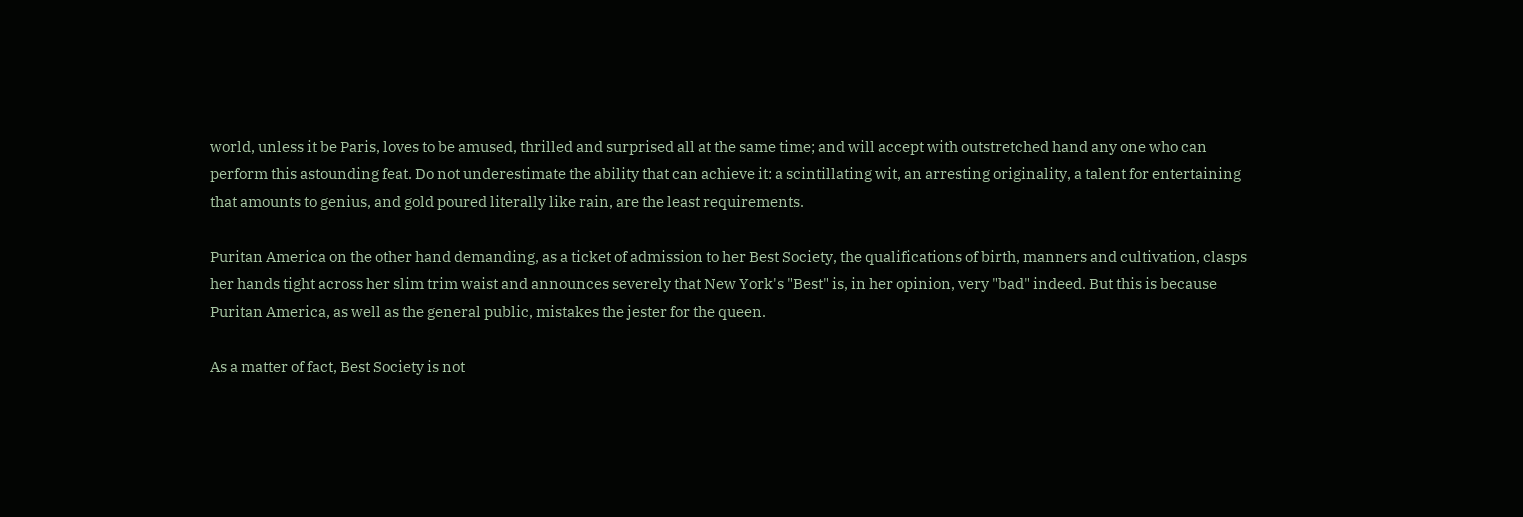world, unless it be Paris, loves to be amused, thrilled and surprised all at the same time; and will accept with outstretched hand any one who can perform this astounding feat. Do not underestimate the ability that can achieve it: a scintillating wit, an arresting originality, a talent for entertaining that amounts to genius, and gold poured literally like rain, are the least requirements.

Puritan America on the other hand demanding, as a ticket of admission to her Best Society, the qualifications of birth, manners and cultivation, clasps her hands tight across her slim trim waist and announces severely that New York's "Best" is, in her opinion, very "bad" indeed. But this is because Puritan America, as well as the general public, mistakes the jester for the queen.

As a matter of fact, Best Society is not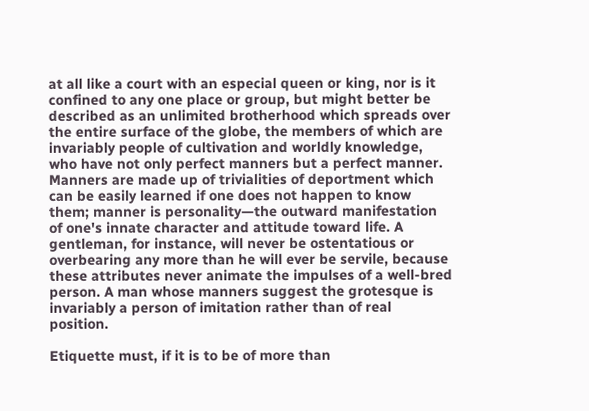at all like a court with an especial queen or king, nor is it confined to any one place or group, but might better be described as an unlimited brotherhood which spreads over the entire surface of the globe, the members of which are invariably people of cultivation and worldly knowledge, who have not only perfect manners but a perfect manner. Manners are made up of trivialities of deportment which can be easily learned if one does not happen to know them; manner is personality—the outward manifestation of one's innate character and attitude toward life. A gentleman, for instance, will never be ostentatious or overbearing any more than he will ever be servile, because these attributes never animate the impulses of a well-bred person. A man whose manners suggest the grotesque is invariably a person of imitation rather than of real position.

Etiquette must, if it is to be of more than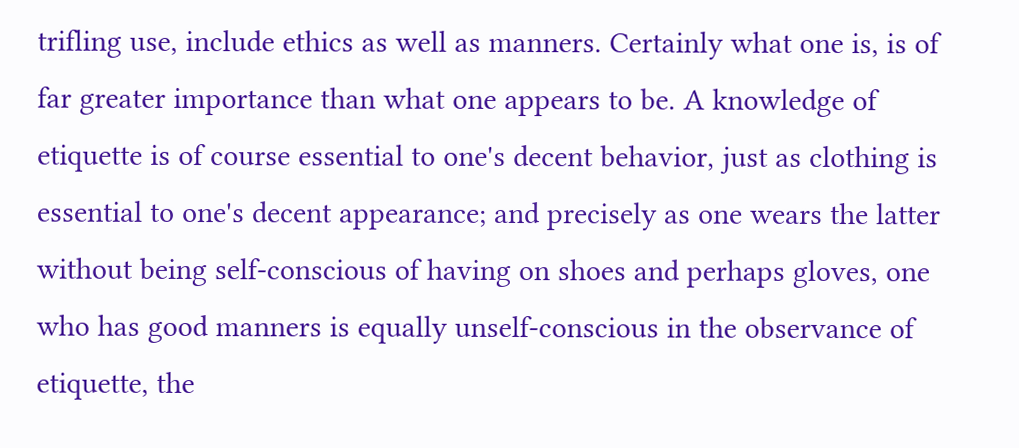trifling use, include ethics as well as manners. Certainly what one is, is of far greater importance than what one appears to be. A knowledge of etiquette is of course essential to one's decent behavior, just as clothing is essential to one's decent appearance; and precisely as one wears the latter without being self-conscious of having on shoes and perhaps gloves, one who has good manners is equally unself-conscious in the observance of etiquette, the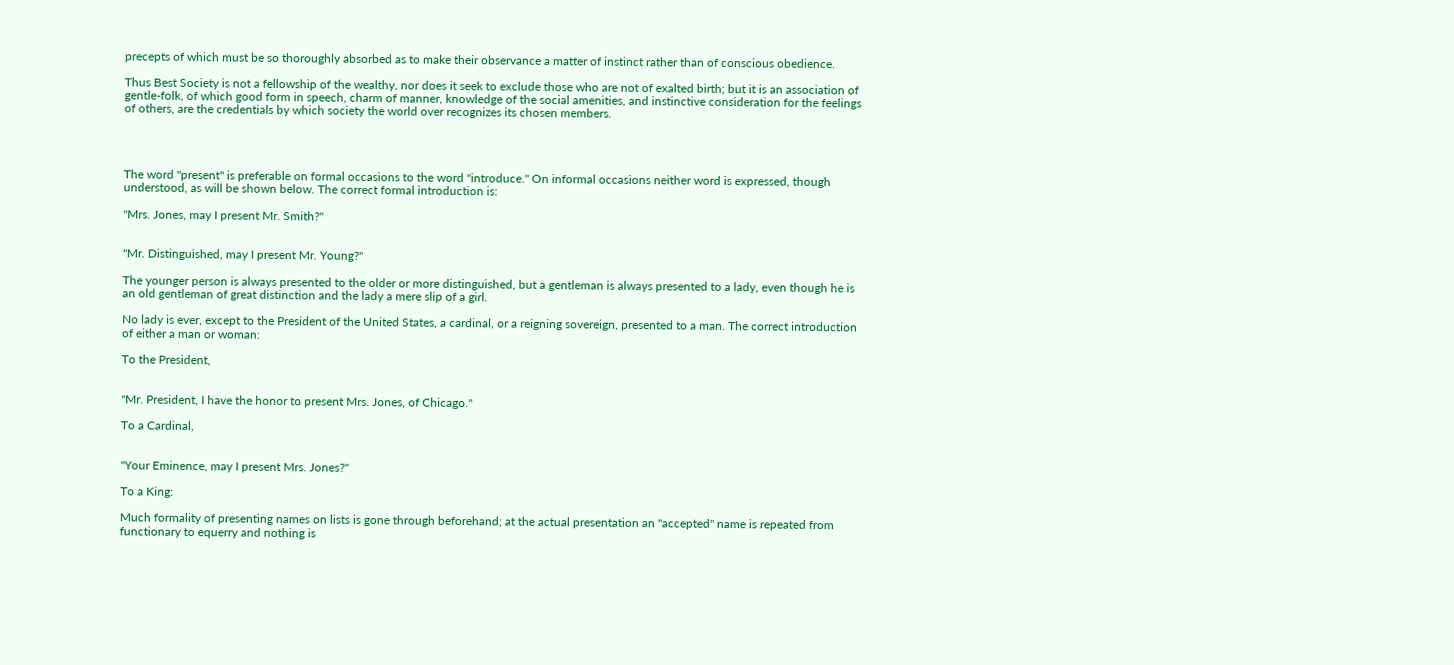precepts of which must be so thoroughly absorbed as to make their observance a matter of instinct rather than of conscious obedience.

Thus Best Society is not a fellowship of the wealthy, nor does it seek to exclude those who are not of exalted birth; but it is an association of gentle-folk, of which good form in speech, charm of manner, knowledge of the social amenities, and instinctive consideration for the feelings of others, are the credentials by which society the world over recognizes its chosen members.




The word "present" is preferable on formal occasions to the word "introduce." On informal occasions neither word is expressed, though understood, as will be shown below. The correct formal introduction is:

"Mrs. Jones, may I present Mr. Smith?"


"Mr. Distinguished, may I present Mr. Young?"

The younger person is always presented to the older or more distinguished, but a gentleman is always presented to a lady, even though he is an old gentleman of great distinction and the lady a mere slip of a girl.

No lady is ever, except to the President of the United States, a cardinal, or a reigning sovereign, presented to a man. The correct introduction of either a man or woman:

To the President,


"Mr. President, I have the honor to present Mrs. Jones, of Chicago."

To a Cardinal,


"Your Eminence, may I present Mrs. Jones?"

To a King:

Much formality of presenting names on lists is gone through beforehand; at the actual presentation an "accepted" name is repeated from functionary to equerry and nothing is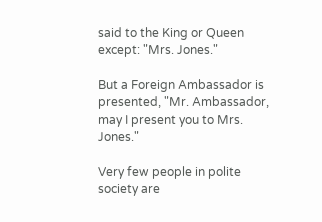said to the King or Queen except: "Mrs. Jones."

But a Foreign Ambassador is presented, "Mr. Ambassador, may I present you to Mrs. Jones."

Very few people in polite society are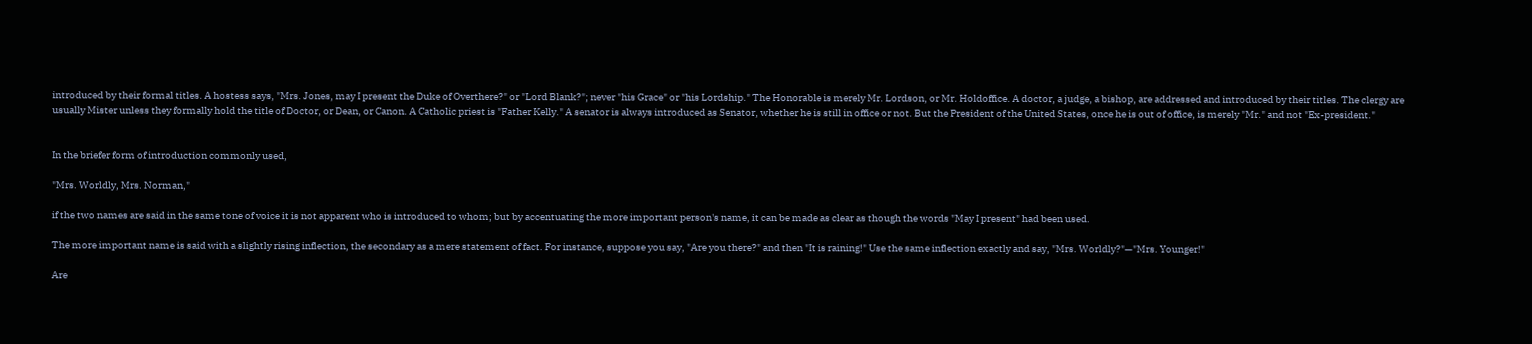introduced by their formal titles. A hostess says, "Mrs. Jones, may I present the Duke of Overthere?" or "Lord Blank?"; never "his Grace" or "his Lordship." The Honorable is merely Mr. Lordson, or Mr. Holdoffice. A doctor, a judge, a bishop, are addressed and introduced by their titles. The clergy are usually Mister unless they formally hold the title of Doctor, or Dean, or Canon. A Catholic priest is "Father Kelly." A senator is always introduced as Senator, whether he is still in office or not. But the President of the United States, once he is out of office, is merely "Mr." and not "Ex-president."


In the briefer form of introduction commonly used,

"Mrs. Worldly, Mrs. Norman,"

if the two names are said in the same tone of voice it is not apparent who is introduced to whom; but by accentuating the more important person's name, it can be made as clear as though the words "May I present" had been used.

The more important name is said with a slightly rising inflection, the secondary as a mere statement of fact. For instance, suppose you say, "Are you there?" and then "It is raining!" Use the same inflection exactly and say, "Mrs. Worldly?"—"Mrs. Younger!"

Are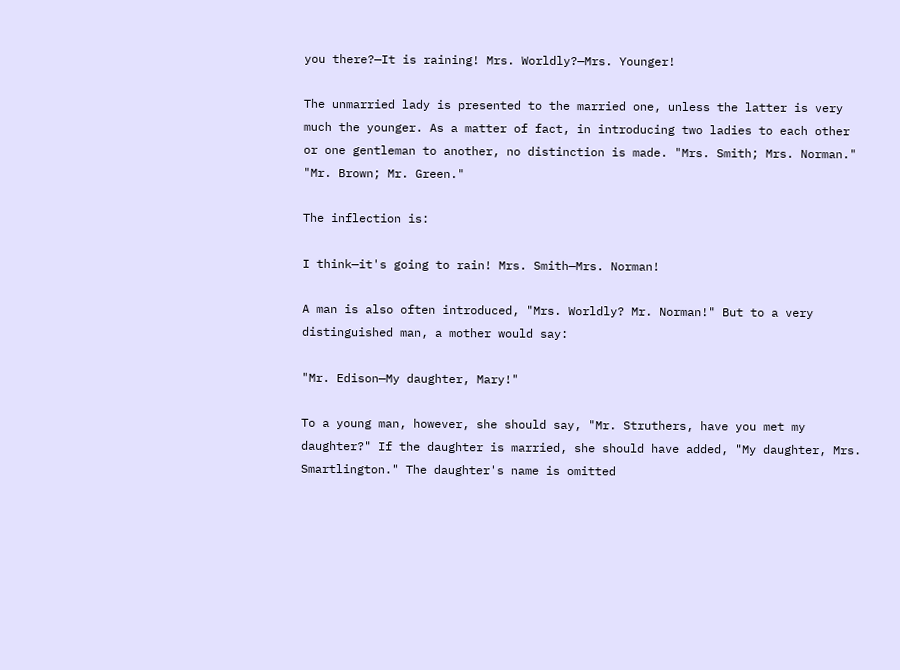you there?—It is raining! Mrs. Worldly?—Mrs. Younger!

The unmarried lady is presented to the married one, unless the latter is very much the younger. As a matter of fact, in introducing two ladies to each other or one gentleman to another, no distinction is made. "Mrs. Smith; Mrs. Norman." "Mr. Brown; Mr. Green."

The inflection is:

I think—it's going to rain! Mrs. Smith—Mrs. Norman!

A man is also often introduced, "Mrs. Worldly? Mr. Norman!" But to a very distinguished man, a mother would say:

"Mr. Edison—My daughter, Mary!"

To a young man, however, she should say, "Mr. Struthers, have you met my daughter?" If the daughter is married, she should have added, "My daughter, Mrs. Smartlington." The daughter's name is omitted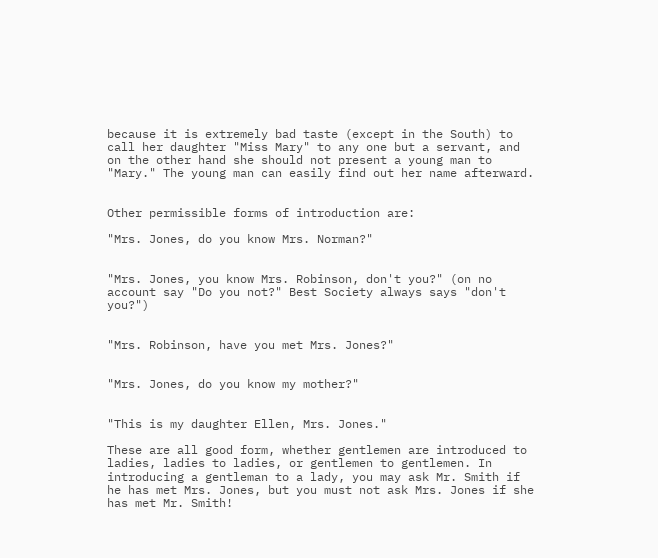because it is extremely bad taste (except in the South) to call her daughter "Miss Mary" to any one but a servant, and on the other hand she should not present a young man to "Mary." The young man can easily find out her name afterward.


Other permissible forms of introduction are:

"Mrs. Jones, do you know Mrs. Norman?"


"Mrs. Jones, you know Mrs. Robinson, don't you?" (on no account say "Do you not?" Best Society always says "don't you?")


"Mrs. Robinson, have you met Mrs. Jones?"


"Mrs. Jones, do you know my mother?"


"This is my daughter Ellen, Mrs. Jones."

These are all good form, whether gentlemen are introduced to ladies, ladies to ladies, or gentlemen to gentlemen. In introducing a gentleman to a lady, you may ask Mr. Smith if he has met Mrs. Jones, but you must not ask Mrs. Jones if she has met Mr. Smith!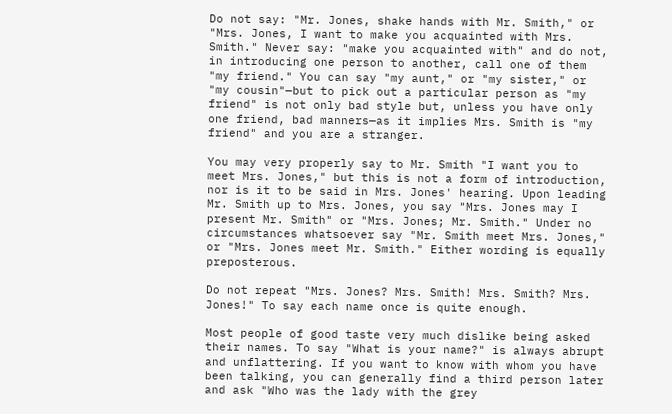Do not say: "Mr. Jones, shake hands with Mr. Smith," or "Mrs. Jones, I want to make you acquainted with Mrs. Smith." Never say: "make you acquainted with" and do not, in introducing one person to another, call one of them "my friend." You can say "my aunt," or "my sister," or "my cousin"—but to pick out a particular person as "my friend" is not only bad style but, unless you have only one friend, bad manners—as it implies Mrs. Smith is "my friend" and you are a stranger.

You may very properly say to Mr. Smith "I want you to meet Mrs. Jones," but this is not a form of introduction, nor is it to be said in Mrs. Jones' hearing. Upon leading Mr. Smith up to Mrs. Jones, you say "Mrs. Jones may I present Mr. Smith" or "Mrs. Jones; Mr. Smith." Under no circumstances whatsoever say "Mr. Smith meet Mrs. Jones," or "Mrs. Jones meet Mr. Smith." Either wording is equally preposterous.

Do not repeat "Mrs. Jones? Mrs. Smith! Mrs. Smith? Mrs. Jones!" To say each name once is quite enough.

Most people of good taste very much dislike being asked their names. To say "What is your name?" is always abrupt and unflattering. If you want to know with whom you have been talking, you can generally find a third person later and ask "Who was the lady with the grey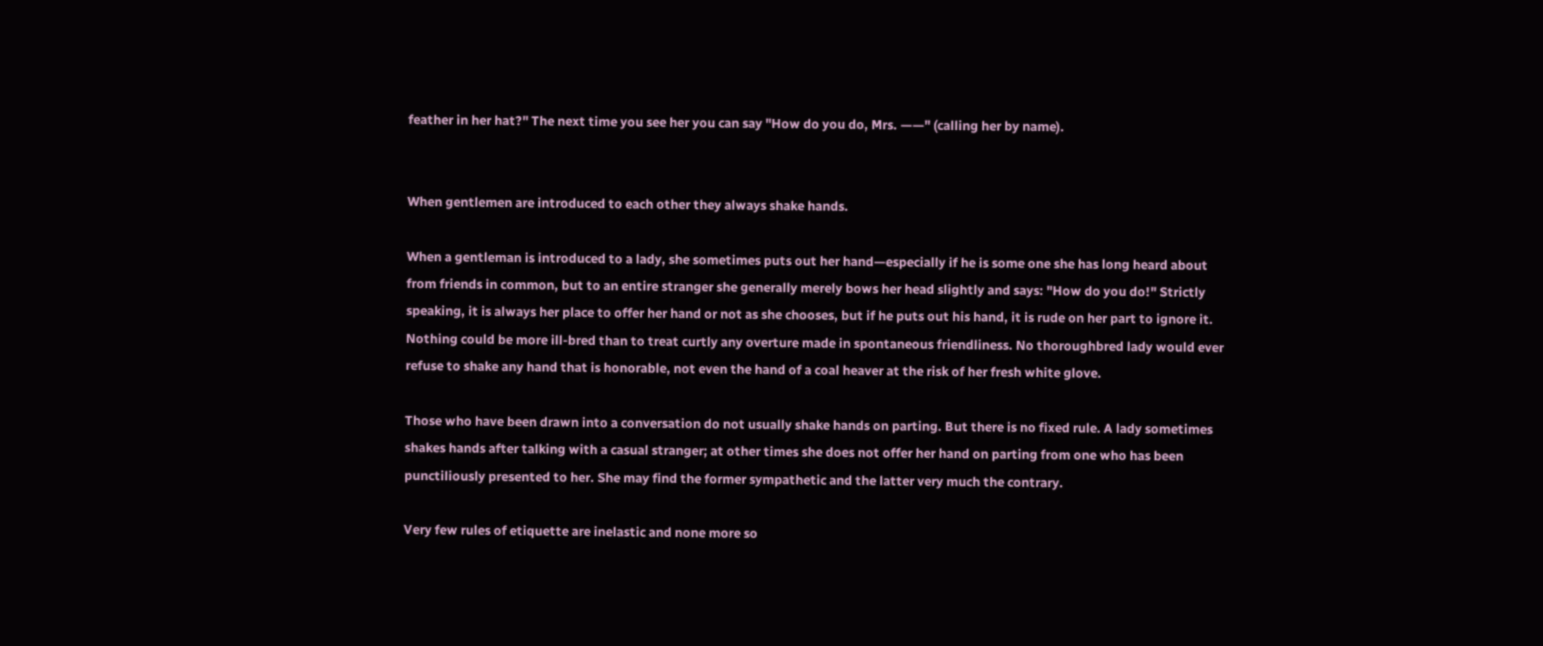feather in her hat?" The next time you see her you can say "How do you do, Mrs. ——" (calling her by name).


When gentlemen are introduced to each other they always shake hands.

When a gentleman is introduced to a lady, she sometimes puts out her hand—especially if he is some one she has long heard about from friends in common, but to an entire stranger she generally merely bows her head slightly and says: "How do you do!" Strictly speaking, it is always her place to offer her hand or not as she chooses, but if he puts out his hand, it is rude on her part to ignore it. Nothing could be more ill-bred than to treat curtly any overture made in spontaneous friendliness. No thoroughbred lady would ever refuse to shake any hand that is honorable, not even the hand of a coal heaver at the risk of her fresh white glove.

Those who have been drawn into a conversation do not usually shake hands on parting. But there is no fixed rule. A lady sometimes shakes hands after talking with a casual stranger; at other times she does not offer her hand on parting from one who has been punctiliously presented to her. She may find the former sympathetic and the latter very much the contrary.

Very few rules of etiquette are inelastic and none more so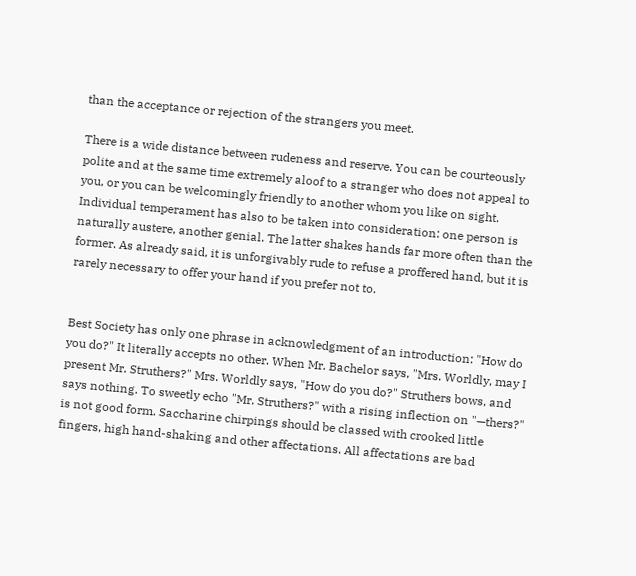than the acceptance or rejection of the strangers you meet.

There is a wide distance between rudeness and reserve. You can be courteously polite and at the same time extremely aloof to a stranger who does not appeal to you, or you can be welcomingly friendly to another whom you like on sight. Individual temperament has also to be taken into consideration: one person is naturally austere, another genial. The latter shakes hands far more often than the former. As already said, it is unforgivably rude to refuse a proffered hand, but it is rarely necessary to offer your hand if you prefer not to.


Best Society has only one phrase in acknowledgment of an introduction: "How do you do?" It literally accepts no other. When Mr. Bachelor says, "Mrs. Worldly, may I present Mr. Struthers?" Mrs. Worldly says, "How do you do?" Struthers bows, and says nothing. To sweetly echo "Mr. Struthers?" with a rising inflection on "—thers?" is not good form. Saccharine chirpings should be classed with crooked little fingers, high hand-shaking and other affectations. All affectations are bad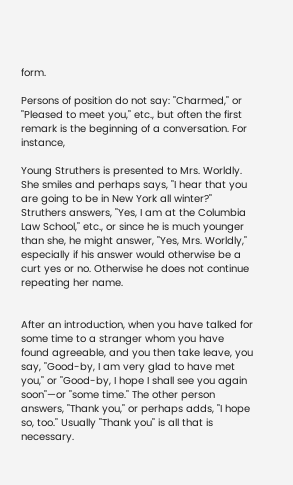form.

Persons of position do not say: "Charmed," or "Pleased to meet you," etc., but often the first remark is the beginning of a conversation. For instance,

Young Struthers is presented to Mrs. Worldly. She smiles and perhaps says, "I hear that you are going to be in New York all winter?" Struthers answers, "Yes, I am at the Columbia Law School," etc., or since he is much younger than she, he might answer, "Yes, Mrs. Worldly," especially if his answer would otherwise be a curt yes or no. Otherwise he does not continue repeating her name.


After an introduction, when you have talked for some time to a stranger whom you have found agreeable, and you then take leave, you say, "Good-by, I am very glad to have met you," or "Good-by, I hope I shall see you again soon"—or "some time." The other person answers, "Thank you," or perhaps adds, "I hope so, too." Usually "Thank you" is all that is necessary.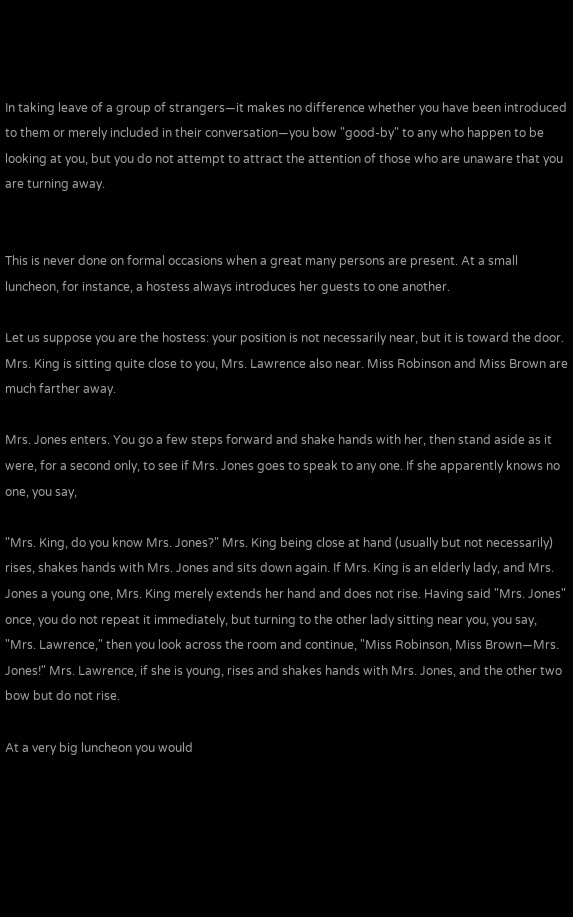In taking leave of a group of strangers—it makes no difference whether you have been introduced to them or merely included in their conversation—you bow "good-by" to any who happen to be looking at you, but you do not attempt to attract the attention of those who are unaware that you are turning away.


This is never done on formal occasions when a great many persons are present. At a small luncheon, for instance, a hostess always introduces her guests to one another.

Let us suppose you are the hostess: your position is not necessarily near, but it is toward the door. Mrs. King is sitting quite close to you, Mrs. Lawrence also near. Miss Robinson and Miss Brown are much farther away.

Mrs. Jones enters. You go a few steps forward and shake hands with her, then stand aside as it were, for a second only, to see if Mrs. Jones goes to speak to any one. If she apparently knows no one, you say,

"Mrs. King, do you know Mrs. Jones?" Mrs. King being close at hand (usually but not necessarily) rises, shakes hands with Mrs. Jones and sits down again. If Mrs. King is an elderly lady, and Mrs. Jones a young one, Mrs. King merely extends her hand and does not rise. Having said "Mrs. Jones" once, you do not repeat it immediately, but turning to the other lady sitting near you, you say, "Mrs. Lawrence," then you look across the room and continue, "Miss Robinson, Miss Brown—Mrs. Jones!" Mrs. Lawrence, if she is young, rises and shakes hands with Mrs. Jones, and the other two bow but do not rise.

At a very big luncheon you would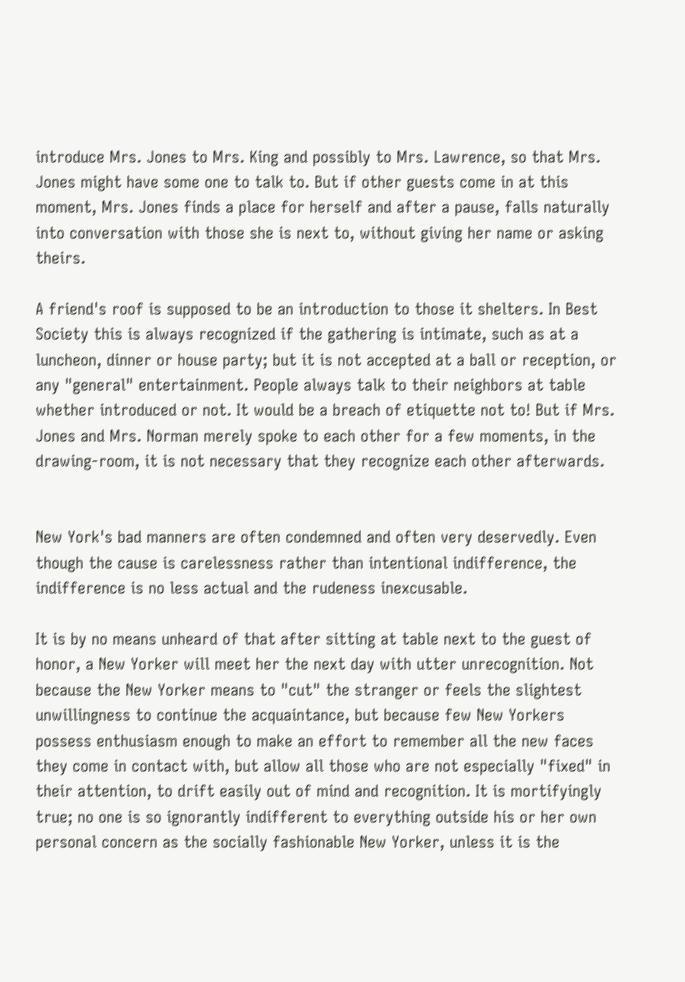introduce Mrs. Jones to Mrs. King and possibly to Mrs. Lawrence, so that Mrs. Jones might have some one to talk to. But if other guests come in at this moment, Mrs. Jones finds a place for herself and after a pause, falls naturally into conversation with those she is next to, without giving her name or asking theirs.

A friend's roof is supposed to be an introduction to those it shelters. In Best Society this is always recognized if the gathering is intimate, such as at a luncheon, dinner or house party; but it is not accepted at a ball or reception, or any "general" entertainment. People always talk to their neighbors at table whether introduced or not. It would be a breach of etiquette not to! But if Mrs. Jones and Mrs. Norman merely spoke to each other for a few moments, in the drawing-room, it is not necessary that they recognize each other afterwards.


New York's bad manners are often condemned and often very deservedly. Even though the cause is carelessness rather than intentional indifference, the indifference is no less actual and the rudeness inexcusable.

It is by no means unheard of that after sitting at table next to the guest of honor, a New Yorker will meet her the next day with utter unrecognition. Not because the New Yorker means to "cut" the stranger or feels the slightest unwillingness to continue the acquaintance, but because few New Yorkers possess enthusiasm enough to make an effort to remember all the new faces they come in contact with, but allow all those who are not especially "fixed" in their attention, to drift easily out of mind and recognition. It is mortifyingly true; no one is so ignorantly indifferent to everything outside his or her own personal concern as the socially fashionable New Yorker, unless it is the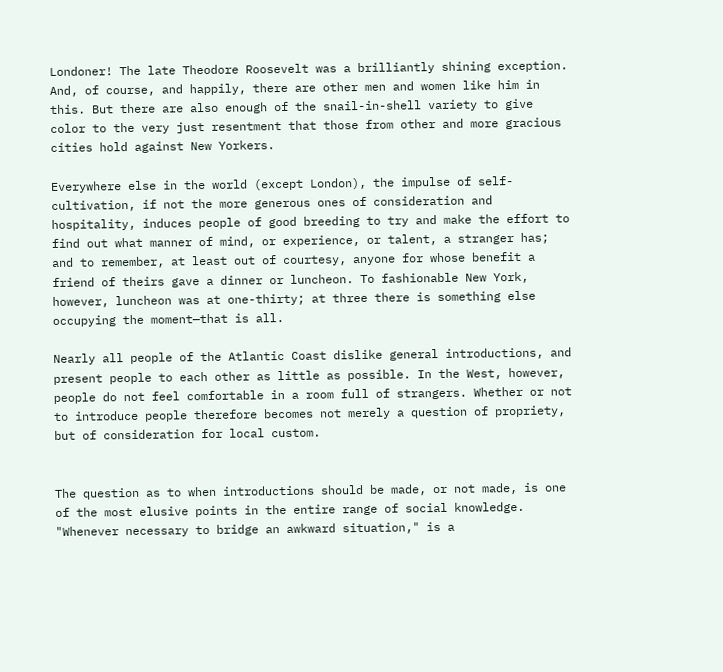Londoner! The late Theodore Roosevelt was a brilliantly shining exception. And, of course, and happily, there are other men and women like him in this. But there are also enough of the snail-in-shell variety to give color to the very just resentment that those from other and more gracious cities hold against New Yorkers.

Everywhere else in the world (except London), the impulse of self-cultivation, if not the more generous ones of consideration and hospitality, induces people of good breeding to try and make the effort to find out what manner of mind, or experience, or talent, a stranger has; and to remember, at least out of courtesy, anyone for whose benefit a friend of theirs gave a dinner or luncheon. To fashionable New York, however, luncheon was at one-thirty; at three there is something else occupying the moment—that is all.

Nearly all people of the Atlantic Coast dislike general introductions, and present people to each other as little as possible. In the West, however, people do not feel comfortable in a room full of strangers. Whether or not to introduce people therefore becomes not merely a question of propriety, but of consideration for local custom.


The question as to when introductions should be made, or not made, is one of the most elusive points in the entire range of social knowledge. "Whenever necessary to bridge an awkward situation," is a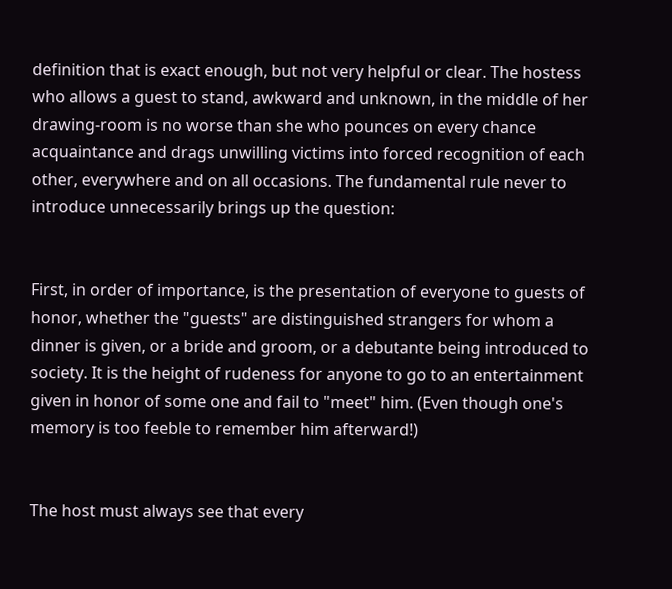definition that is exact enough, but not very helpful or clear. The hostess who allows a guest to stand, awkward and unknown, in the middle of her drawing-room is no worse than she who pounces on every chance acquaintance and drags unwilling victims into forced recognition of each other, everywhere and on all occasions. The fundamental rule never to introduce unnecessarily brings up the question:


First, in order of importance, is the presentation of everyone to guests of honor, whether the "guests" are distinguished strangers for whom a dinner is given, or a bride and groom, or a debutante being introduced to society. It is the height of rudeness for anyone to go to an entertainment given in honor of some one and fail to "meet" him. (Even though one's memory is too feeble to remember him afterward!)


The host must always see that every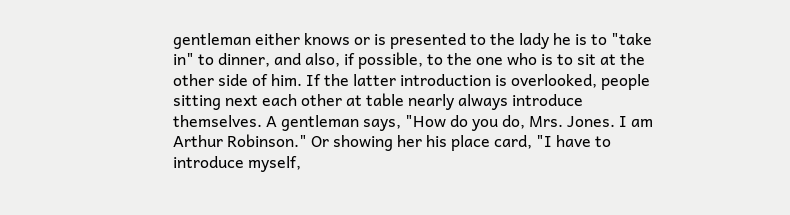gentleman either knows or is presented to the lady he is to "take in" to dinner, and also, if possible, to the one who is to sit at the other side of him. If the latter introduction is overlooked, people sitting next each other at table nearly always introduce themselves. A gentleman says, "How do you do, Mrs. Jones. I am Arthur Robinson." Or showing her his place card, "I have to introduce myself,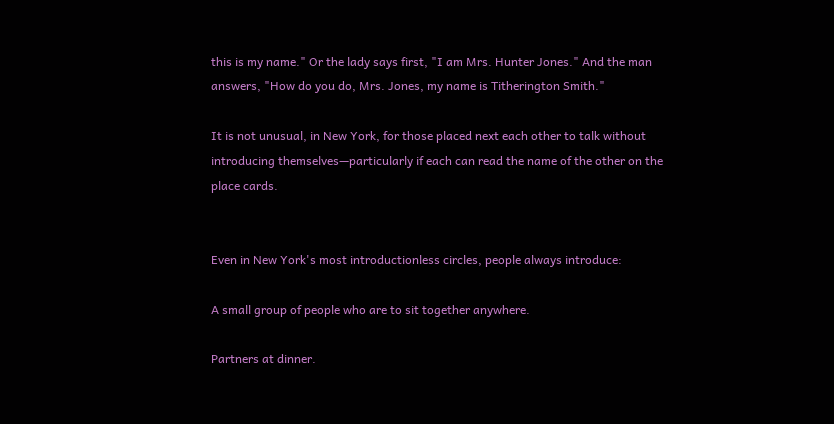this is my name." Or the lady says first, "I am Mrs. Hunter Jones." And the man answers, "How do you do, Mrs. Jones, my name is Titherington Smith."

It is not unusual, in New York, for those placed next each other to talk without introducing themselves—particularly if each can read the name of the other on the place cards.


Even in New York's most introductionless circles, people always introduce:

A small group of people who are to sit together anywhere.

Partners at dinner.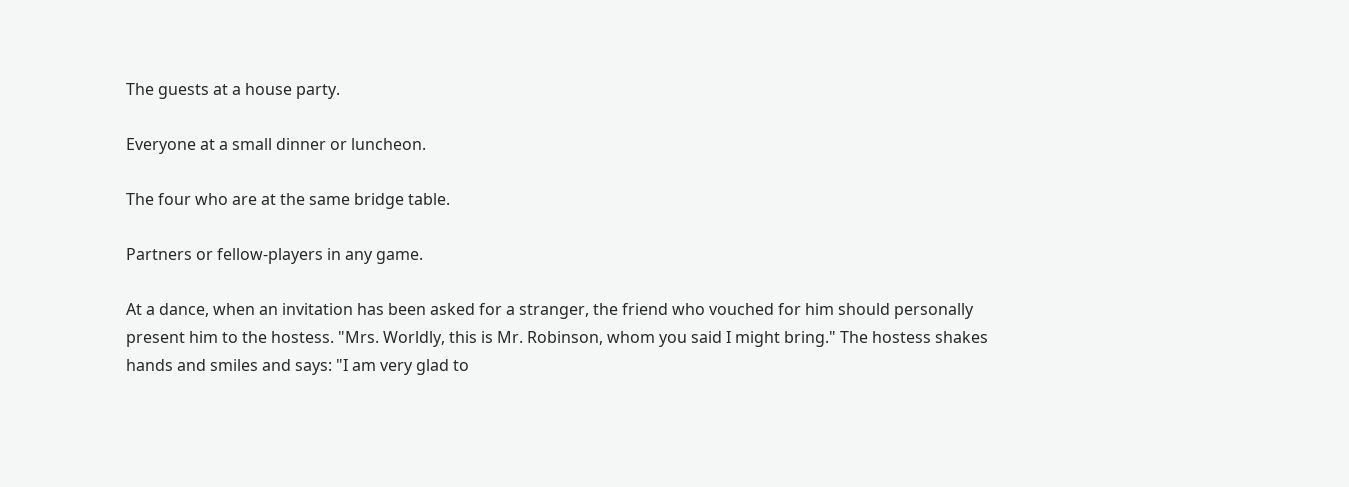The guests at a house party.

Everyone at a small dinner or luncheon.

The four who are at the same bridge table.

Partners or fellow-players in any game.

At a dance, when an invitation has been asked for a stranger, the friend who vouched for him should personally present him to the hostess. "Mrs. Worldly, this is Mr. Robinson, whom you said I might bring." The hostess shakes hands and smiles and says: "I am very glad to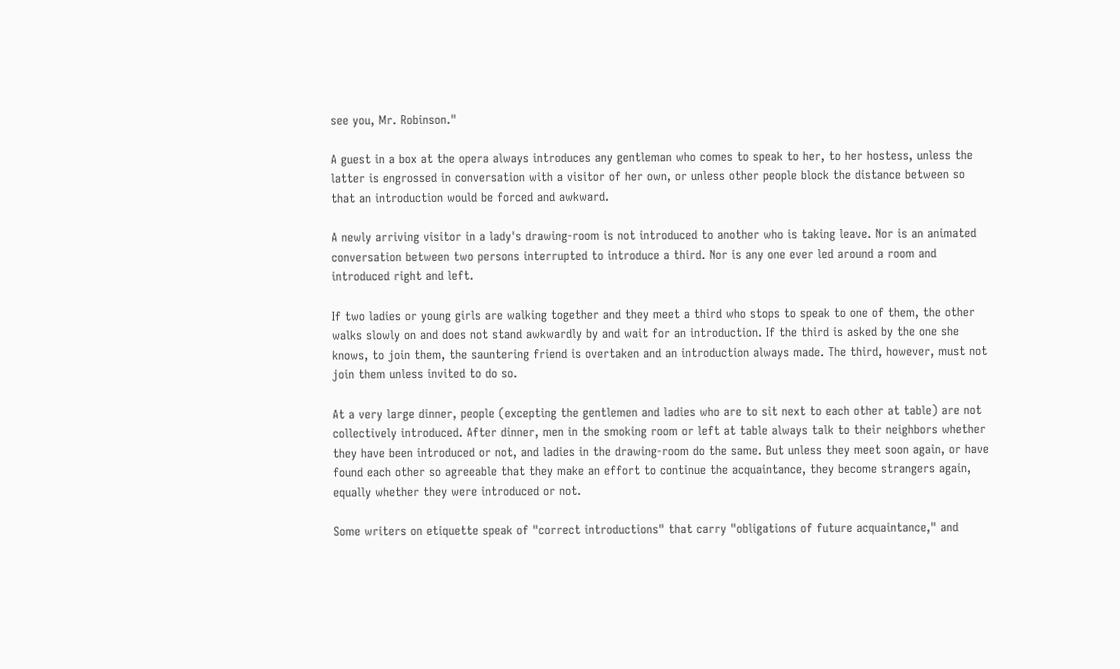see you, Mr. Robinson."

A guest in a box at the opera always introduces any gentleman who comes to speak to her, to her hostess, unless the latter is engrossed in conversation with a visitor of her own, or unless other people block the distance between so that an introduction would be forced and awkward.

A newly arriving visitor in a lady's drawing-room is not introduced to another who is taking leave. Nor is an animated conversation between two persons interrupted to introduce a third. Nor is any one ever led around a room and introduced right and left.

If two ladies or young girls are walking together and they meet a third who stops to speak to one of them, the other walks slowly on and does not stand awkwardly by and wait for an introduction. If the third is asked by the one she knows, to join them, the sauntering friend is overtaken and an introduction always made. The third, however, must not join them unless invited to do so.

At a very large dinner, people (excepting the gentlemen and ladies who are to sit next to each other at table) are not collectively introduced. After dinner, men in the smoking room or left at table always talk to their neighbors whether they have been introduced or not, and ladies in the drawing-room do the same. But unless they meet soon again, or have found each other so agreeable that they make an effort to continue the acquaintance, they become strangers again, equally whether they were introduced or not.

Some writers on etiquette speak of "correct introductions" that carry "obligations of future acquaintance," and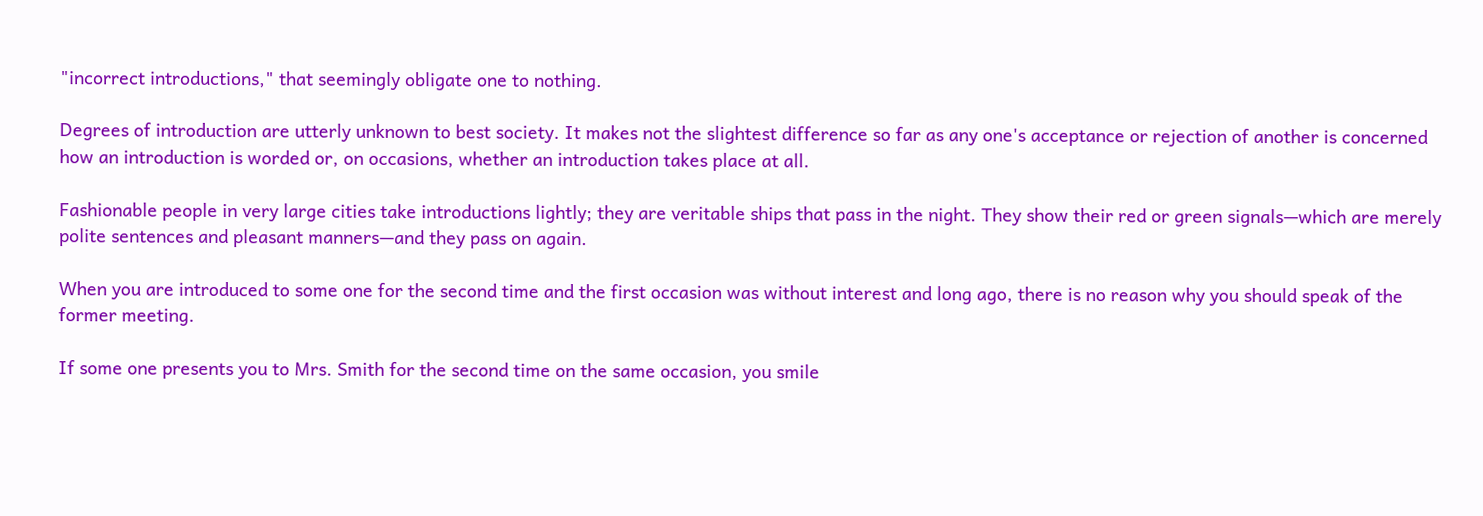"incorrect introductions," that seemingly obligate one to nothing.

Degrees of introduction are utterly unknown to best society. It makes not the slightest difference so far as any one's acceptance or rejection of another is concerned how an introduction is worded or, on occasions, whether an introduction takes place at all.

Fashionable people in very large cities take introductions lightly; they are veritable ships that pass in the night. They show their red or green signals—which are merely polite sentences and pleasant manners—and they pass on again.

When you are introduced to some one for the second time and the first occasion was without interest and long ago, there is no reason why you should speak of the former meeting.

If some one presents you to Mrs. Smith for the second time on the same occasion, you smile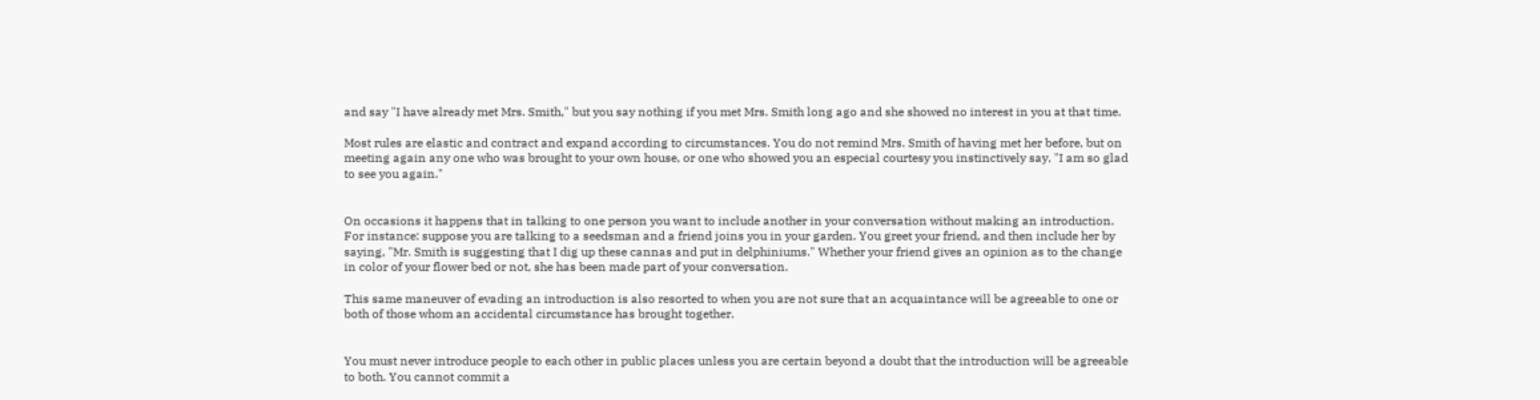and say "I have already met Mrs. Smith," but you say nothing if you met Mrs. Smith long ago and she showed no interest in you at that time.

Most rules are elastic and contract and expand according to circumstances. You do not remind Mrs. Smith of having met her before, but on meeting again any one who was brought to your own house, or one who showed you an especial courtesy you instinctively say, "I am so glad to see you again."


On occasions it happens that in talking to one person you want to include another in your conversation without making an introduction. For instance: suppose you are talking to a seedsman and a friend joins you in your garden. You greet your friend, and then include her by saying, "Mr. Smith is suggesting that I dig up these cannas and put in delphiniums." Whether your friend gives an opinion as to the change in color of your flower bed or not, she has been made part of your conversation.

This same maneuver of evading an introduction is also resorted to when you are not sure that an acquaintance will be agreeable to one or both of those whom an accidental circumstance has brought together.


You must never introduce people to each other in public places unless you are certain beyond a doubt that the introduction will be agreeable to both. You cannot commit a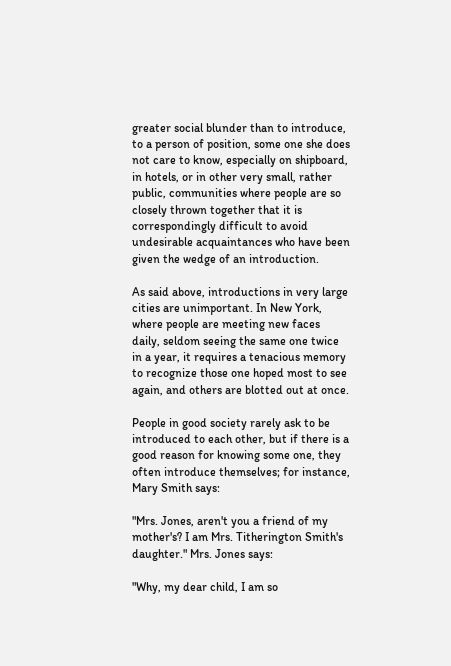greater social blunder than to introduce, to a person of position, some one she does not care to know, especially on shipboard, in hotels, or in other very small, rather public, communities where people are so closely thrown together that it is correspondingly difficult to avoid undesirable acquaintances who have been given the wedge of an introduction.

As said above, introductions in very large cities are unimportant. In New York, where people are meeting new faces daily, seldom seeing the same one twice in a year, it requires a tenacious memory to recognize those one hoped most to see again, and others are blotted out at once.

People in good society rarely ask to be introduced to each other, but if there is a good reason for knowing some one, they often introduce themselves; for instance, Mary Smith says:

"Mrs. Jones, aren't you a friend of my mother's? I am Mrs. Titherington Smith's daughter." Mrs. Jones says:

"Why, my dear child, I am so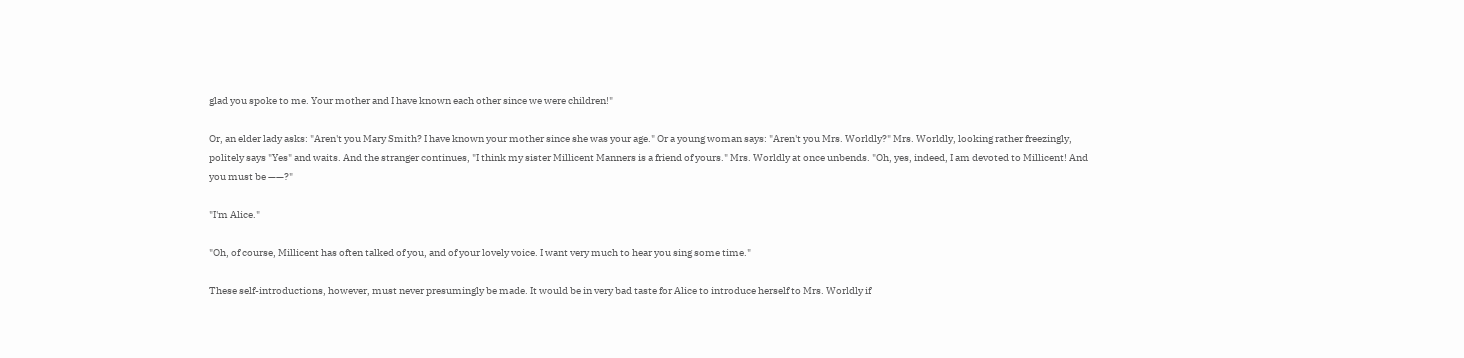glad you spoke to me. Your mother and I have known each other since we were children!"

Or, an elder lady asks: "Aren't you Mary Smith? I have known your mother since she was your age." Or a young woman says: "Aren't you Mrs. Worldly?" Mrs. Worldly, looking rather freezingly, politely says "Yes" and waits. And the stranger continues, "I think my sister Millicent Manners is a friend of yours." Mrs. Worldly at once unbends. "Oh, yes, indeed, I am devoted to Millicent! And you must be ——?"

"I'm Alice."

"Oh, of course, Millicent has often talked of you, and of your lovely voice. I want very much to hear you sing some time."

These self-introductions, however, must never presumingly be made. It would be in very bad taste for Alice to introduce herself to Mrs. Worldly if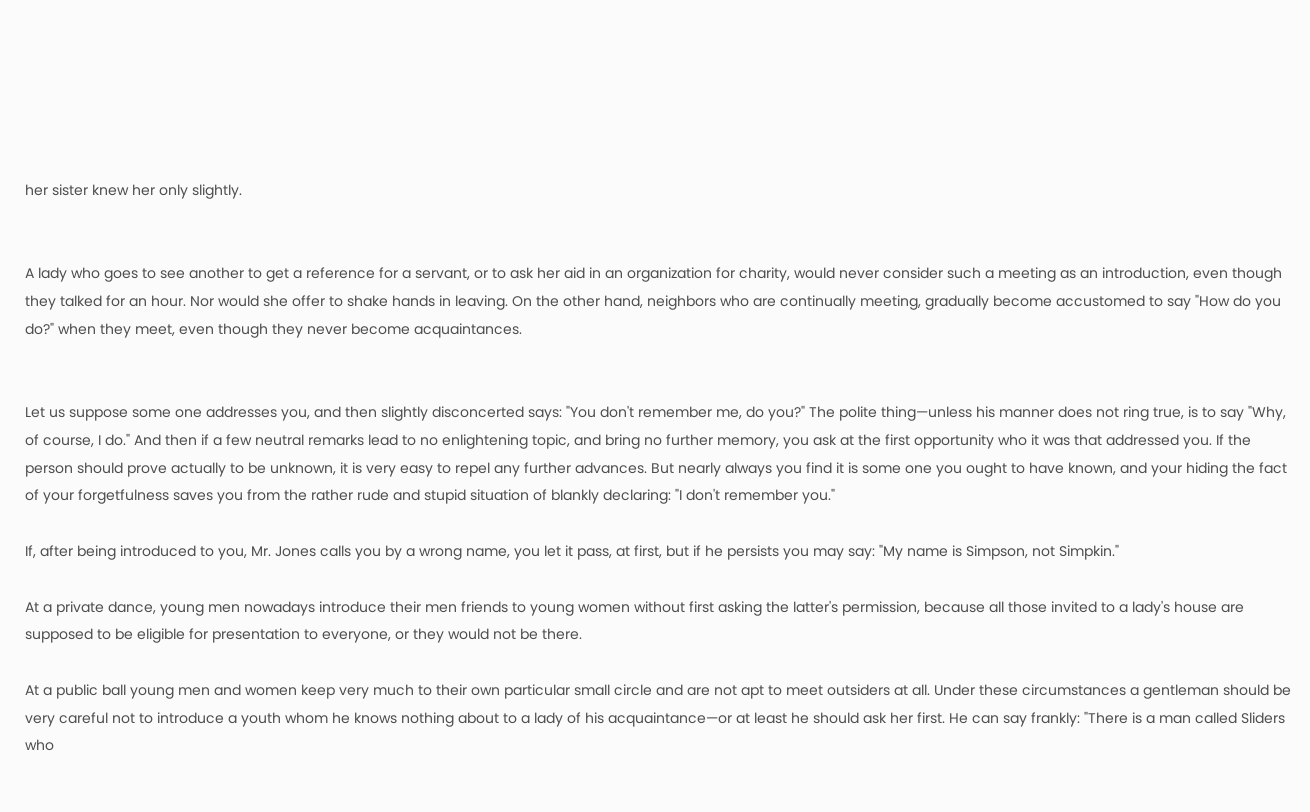her sister knew her only slightly.


A lady who goes to see another to get a reference for a servant, or to ask her aid in an organization for charity, would never consider such a meeting as an introduction, even though they talked for an hour. Nor would she offer to shake hands in leaving. On the other hand, neighbors who are continually meeting, gradually become accustomed to say "How do you do?" when they meet, even though they never become acquaintances.


Let us suppose some one addresses you, and then slightly disconcerted says: "You don't remember me, do you?" The polite thing—unless his manner does not ring true, is to say "Why, of course, I do." And then if a few neutral remarks lead to no enlightening topic, and bring no further memory, you ask at the first opportunity who it was that addressed you. If the person should prove actually to be unknown, it is very easy to repel any further advances. But nearly always you find it is some one you ought to have known, and your hiding the fact of your forgetfulness saves you from the rather rude and stupid situation of blankly declaring: "I don't remember you."

If, after being introduced to you, Mr. Jones calls you by a wrong name, you let it pass, at first, but if he persists you may say: "My name is Simpson, not Simpkin."

At a private dance, young men nowadays introduce their men friends to young women without first asking the latter's permission, because all those invited to a lady's house are supposed to be eligible for presentation to everyone, or they would not be there.

At a public ball young men and women keep very much to their own particular small circle and are not apt to meet outsiders at all. Under these circumstances a gentleman should be very careful not to introduce a youth whom he knows nothing about to a lady of his acquaintance—or at least he should ask her first. He can say frankly: "There is a man called Sliders who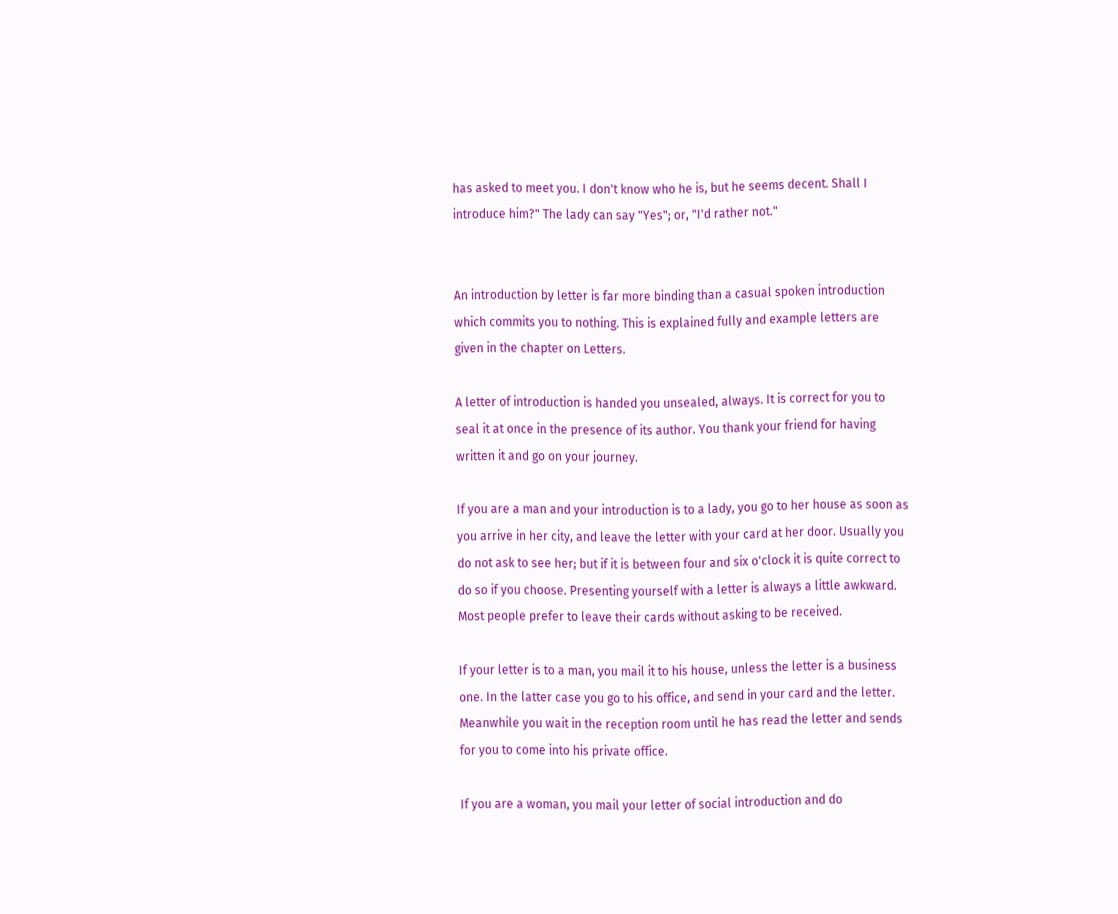has asked to meet you. I don't know who he is, but he seems decent. Shall I introduce him?" The lady can say "Yes"; or, "I'd rather not."


An introduction by letter is far more binding than a casual spoken introduction which commits you to nothing. This is explained fully and example letters are given in the chapter on Letters.

A letter of introduction is handed you unsealed, always. It is correct for you to seal it at once in the presence of its author. You thank your friend for having written it and go on your journey.

If you are a man and your introduction is to a lady, you go to her house as soon as you arrive in her city, and leave the letter with your card at her door. Usually you do not ask to see her; but if it is between four and six o'clock it is quite correct to do so if you choose. Presenting yourself with a letter is always a little awkward. Most people prefer to leave their cards without asking to be received.

If your letter is to a man, you mail it to his house, unless the letter is a business one. In the latter case you go to his office, and send in your card and the letter. Meanwhile you wait in the reception room until he has read the letter and sends for you to come into his private office.

If you are a woman, you mail your letter of social introduction and do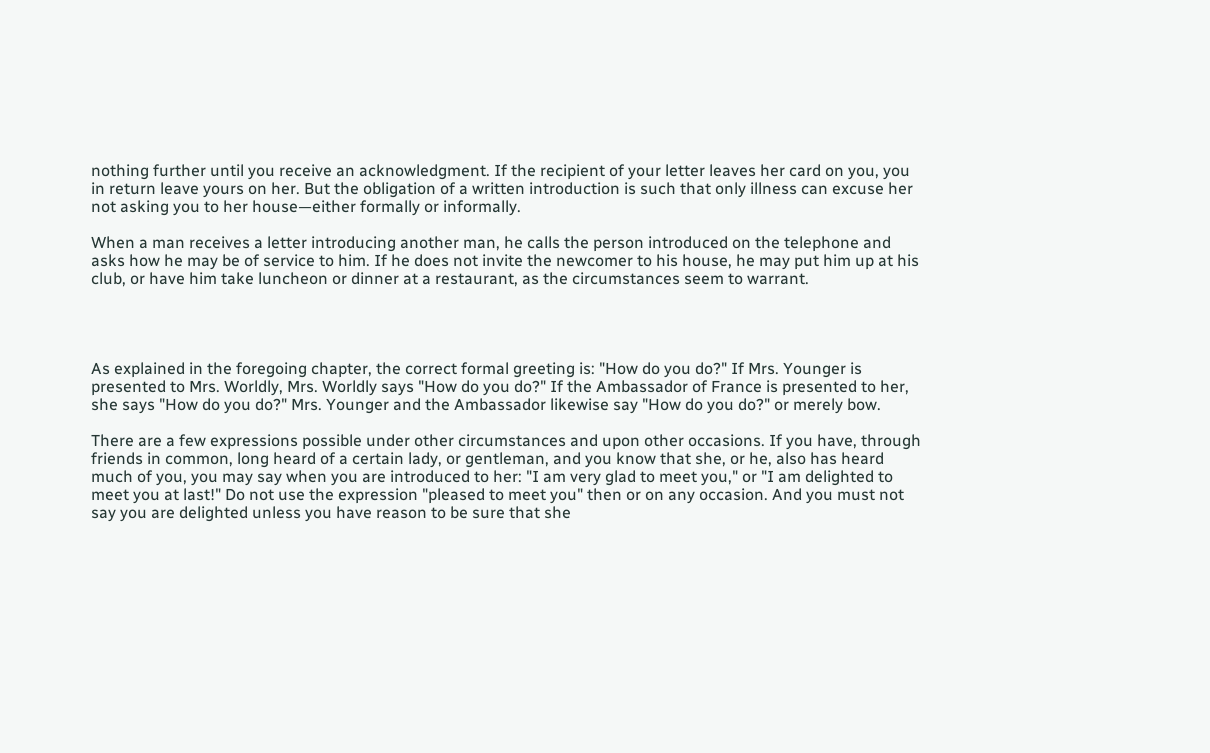nothing further until you receive an acknowledgment. If the recipient of your letter leaves her card on you, you in return leave yours on her. But the obligation of a written introduction is such that only illness can excuse her not asking you to her house—either formally or informally.

When a man receives a letter introducing another man, he calls the person introduced on the telephone and asks how he may be of service to him. If he does not invite the newcomer to his house, he may put him up at his club, or have him take luncheon or dinner at a restaurant, as the circumstances seem to warrant.




As explained in the foregoing chapter, the correct formal greeting is: "How do you do?" If Mrs. Younger is presented to Mrs. Worldly, Mrs. Worldly says "How do you do?" If the Ambassador of France is presented to her, she says "How do you do?" Mrs. Younger and the Ambassador likewise say "How do you do?" or merely bow.

There are a few expressions possible under other circumstances and upon other occasions. If you have, through friends in common, long heard of a certain lady, or gentleman, and you know that she, or he, also has heard much of you, you may say when you are introduced to her: "I am very glad to meet you," or "I am delighted to meet you at last!" Do not use the expression "pleased to meet you" then or on any occasion. And you must not say you are delighted unless you have reason to be sure that she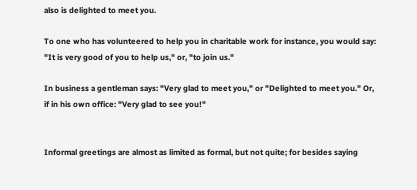also is delighted to meet you.

To one who has volunteered to help you in charitable work for instance, you would say: "It is very good of you to help us," or, "to join us."

In business a gentleman says: "Very glad to meet you," or "Delighted to meet you." Or, if in his own office: "Very glad to see you!"


Informal greetings are almost as limited as formal, but not quite; for besides saying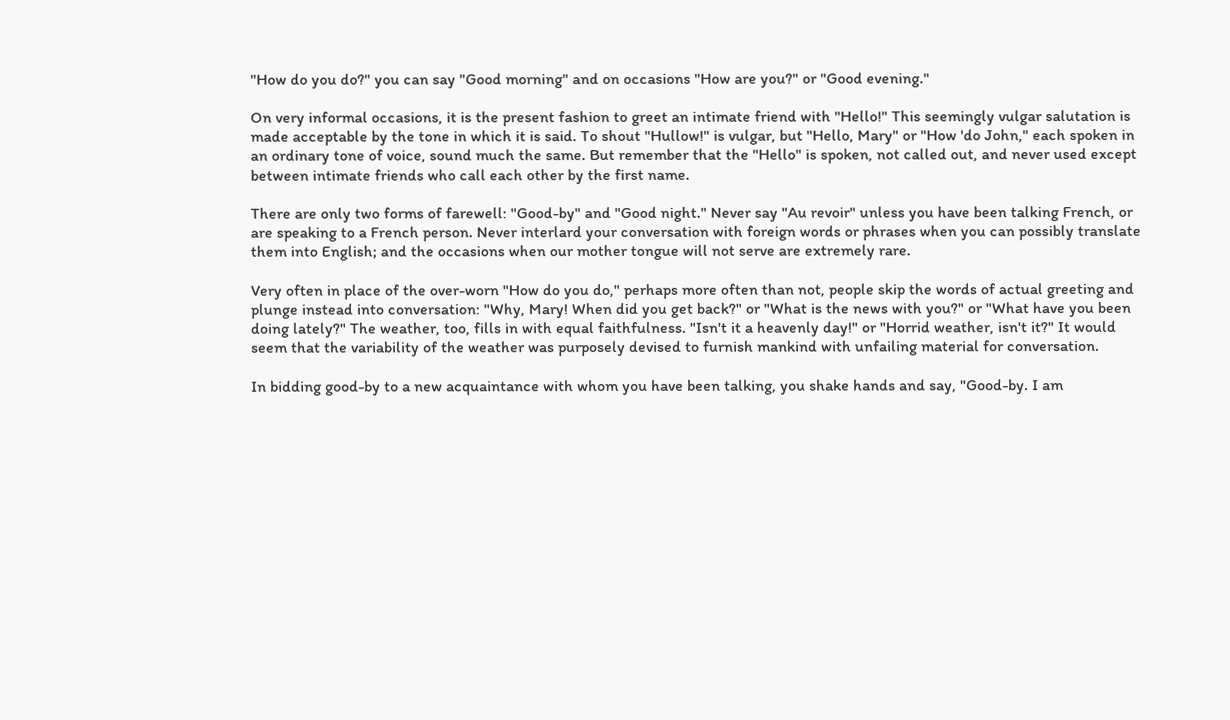"How do you do?" you can say "Good morning" and on occasions "How are you?" or "Good evening."

On very informal occasions, it is the present fashion to greet an intimate friend with "Hello!" This seemingly vulgar salutation is made acceptable by the tone in which it is said. To shout "Hullow!" is vulgar, but "Hello, Mary" or "How 'do John," each spoken in an ordinary tone of voice, sound much the same. But remember that the "Hello" is spoken, not called out, and never used except between intimate friends who call each other by the first name.

There are only two forms of farewell: "Good-by" and "Good night." Never say "Au revoir" unless you have been talking French, or are speaking to a French person. Never interlard your conversation with foreign words or phrases when you can possibly translate them into English; and the occasions when our mother tongue will not serve are extremely rare.

Very often in place of the over-worn "How do you do," perhaps more often than not, people skip the words of actual greeting and plunge instead into conversation: "Why, Mary! When did you get back?" or "What is the news with you?" or "What have you been doing lately?" The weather, too, fills in with equal faithfulness. "Isn't it a heavenly day!" or "Horrid weather, isn't it?" It would seem that the variability of the weather was purposely devised to furnish mankind with unfailing material for conversation.

In bidding good-by to a new acquaintance with whom you have been talking, you shake hands and say, "Good-by. I am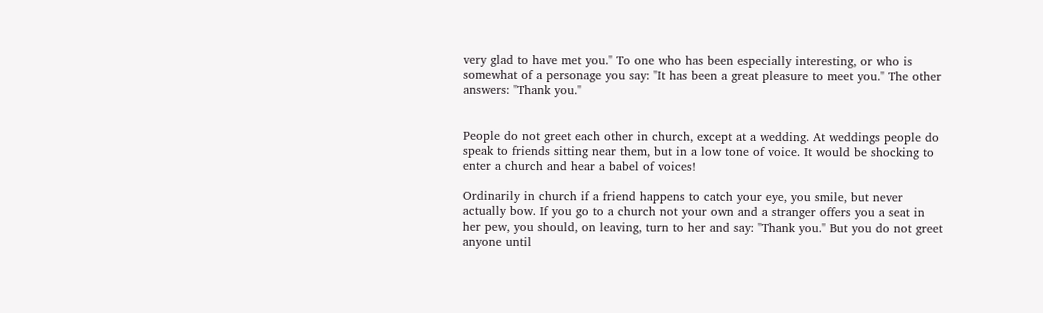very glad to have met you." To one who has been especially interesting, or who is somewhat of a personage you say: "It has been a great pleasure to meet you." The other answers: "Thank you."


People do not greet each other in church, except at a wedding. At weddings people do speak to friends sitting near them, but in a low tone of voice. It would be shocking to enter a church and hear a babel of voices!

Ordinarily in church if a friend happens to catch your eye, you smile, but never actually bow. If you go to a church not your own and a stranger offers you a seat in her pew, you should, on leaving, turn to her and say: "Thank you." But you do not greet anyone until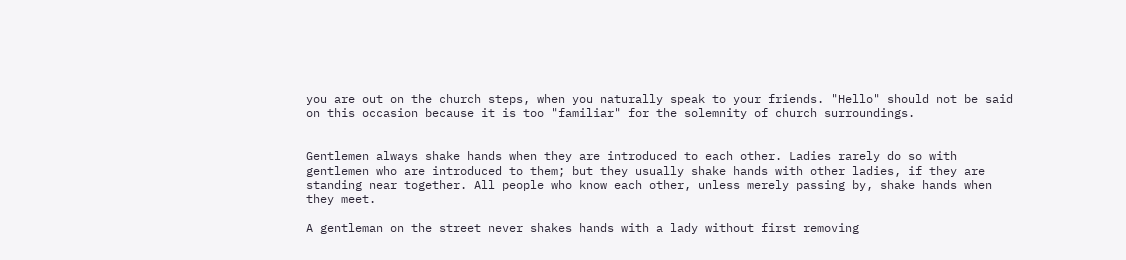you are out on the church steps, when you naturally speak to your friends. "Hello" should not be said on this occasion because it is too "familiar" for the solemnity of church surroundings.


Gentlemen always shake hands when they are introduced to each other. Ladies rarely do so with gentlemen who are introduced to them; but they usually shake hands with other ladies, if they are standing near together. All people who know each other, unless merely passing by, shake hands when they meet.

A gentleman on the street never shakes hands with a lady without first removing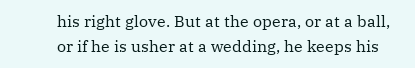his right glove. But at the opera, or at a ball, or if he is usher at a wedding, he keeps his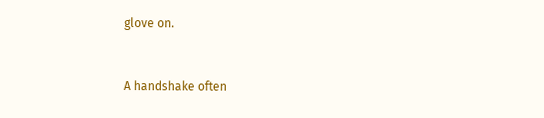glove on.


A handshake often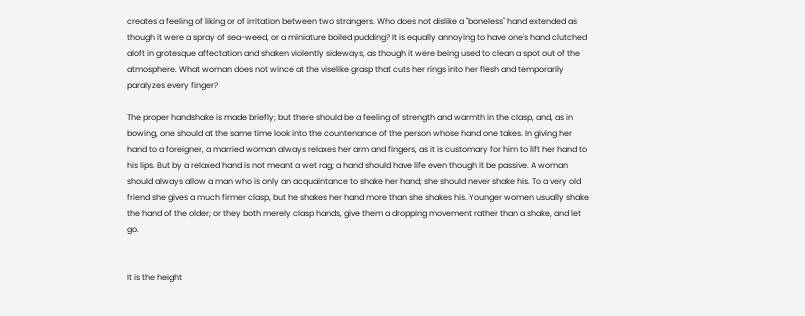creates a feeling of liking or of irritation between two strangers. Who does not dislike a "boneless" hand extended as though it were a spray of sea-weed, or a miniature boiled pudding? It is equally annoying to have one's hand clutched aloft in grotesque affectation and shaken violently sideways, as though it were being used to clean a spot out of the atmosphere. What woman does not wince at the viselike grasp that cuts her rings into her flesh and temporarily paralyzes every finger?

The proper handshake is made briefly; but there should be a feeling of strength and warmth in the clasp, and, as in bowing, one should at the same time look into the countenance of the person whose hand one takes. In giving her hand to a foreigner, a married woman always relaxes her arm and fingers, as it is customary for him to lift her hand to his lips. But by a relaxed hand is not meant a wet rag; a hand should have life even though it be passive. A woman should always allow a man who is only an acquaintance to shake her hand; she should never shake his. To a very old friend she gives a much firmer clasp, but he shakes her hand more than she shakes his. Younger women usually shake the hand of the older; or they both merely clasp hands, give them a dropping movement rather than a shake, and let go.


It is the height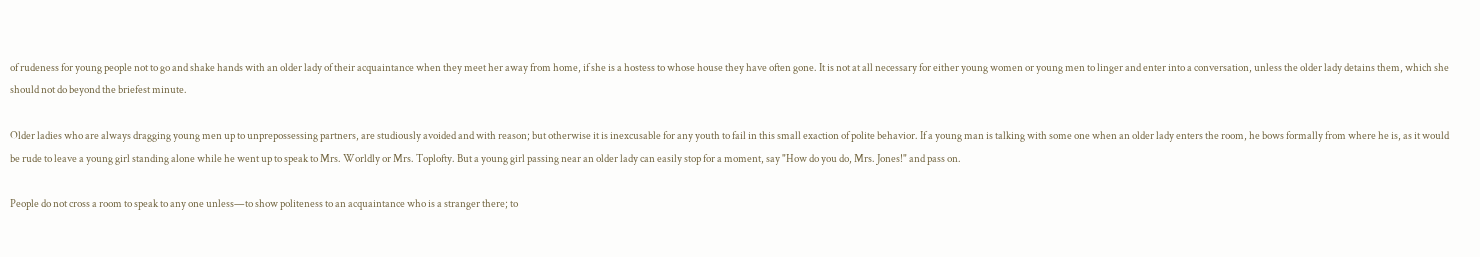of rudeness for young people not to go and shake hands with an older lady of their acquaintance when they meet her away from home, if she is a hostess to whose house they have often gone. It is not at all necessary for either young women or young men to linger and enter into a conversation, unless the older lady detains them, which she should not do beyond the briefest minute.

Older ladies who are always dragging young men up to unprepossessing partners, are studiously avoided and with reason; but otherwise it is inexcusable for any youth to fail in this small exaction of polite behavior. If a young man is talking with some one when an older lady enters the room, he bows formally from where he is, as it would be rude to leave a young girl standing alone while he went up to speak to Mrs. Worldly or Mrs. Toplofty. But a young girl passing near an older lady can easily stop for a moment, say "How do you do, Mrs. Jones!" and pass on.

People do not cross a room to speak to any one unless—to show politeness to an acquaintance who is a stranger there; to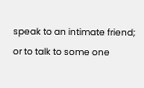speak to an intimate friend; or to talk to some one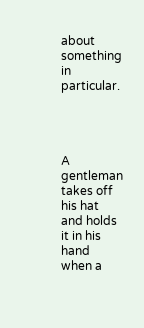about something in particular.




A gentleman takes off his hat and holds it in his hand when a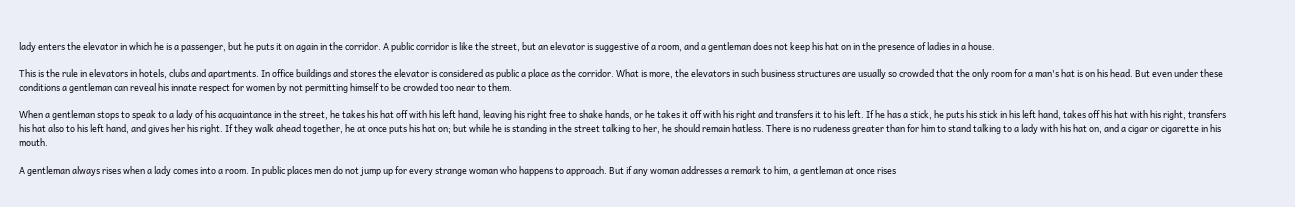lady enters the elevator in which he is a passenger, but he puts it on again in the corridor. A public corridor is like the street, but an elevator is suggestive of a room, and a gentleman does not keep his hat on in the presence of ladies in a house.

This is the rule in elevators in hotels, clubs and apartments. In office buildings and stores the elevator is considered as public a place as the corridor. What is more, the elevators in such business structures are usually so crowded that the only room for a man's hat is on his head. But even under these conditions a gentleman can reveal his innate respect for women by not permitting himself to be crowded too near to them.

When a gentleman stops to speak to a lady of his acquaintance in the street, he takes his hat off with his left hand, leaving his right free to shake hands, or he takes it off with his right and transfers it to his left. If he has a stick, he puts his stick in his left hand, takes off his hat with his right, transfers his hat also to his left hand, and gives her his right. If they walk ahead together, he at once puts his hat on; but while he is standing in the street talking to her, he should remain hatless. There is no rudeness greater than for him to stand talking to a lady with his hat on, and a cigar or cigarette in his mouth.

A gentleman always rises when a lady comes into a room. In public places men do not jump up for every strange woman who happens to approach. But if any woman addresses a remark to him, a gentleman at once rises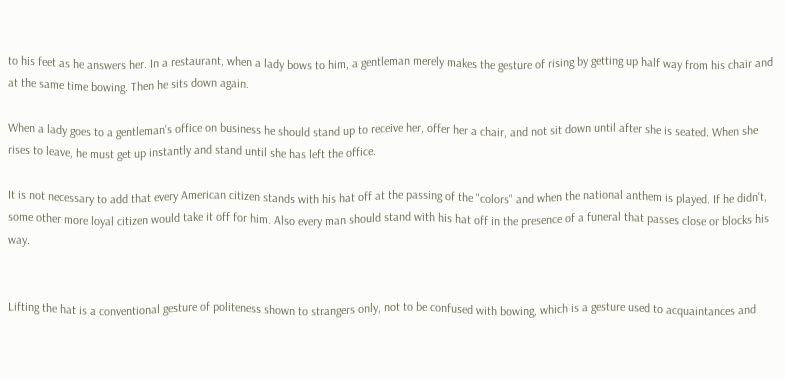to his feet as he answers her. In a restaurant, when a lady bows to him, a gentleman merely makes the gesture of rising by getting up half way from his chair and at the same time bowing. Then he sits down again.

When a lady goes to a gentleman's office on business he should stand up to receive her, offer her a chair, and not sit down until after she is seated. When she rises to leave, he must get up instantly and stand until she has left the office.

It is not necessary to add that every American citizen stands with his hat off at the passing of the "colors" and when the national anthem is played. If he didn't, some other more loyal citizen would take it off for him. Also every man should stand with his hat off in the presence of a funeral that passes close or blocks his way.


Lifting the hat is a conventional gesture of politeness shown to strangers only, not to be confused with bowing, which is a gesture used to acquaintances and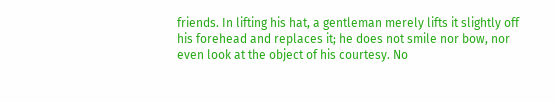friends. In lifting his hat, a gentleman merely lifts it slightly off his forehead and replaces it; he does not smile nor bow, nor even look at the object of his courtesy. No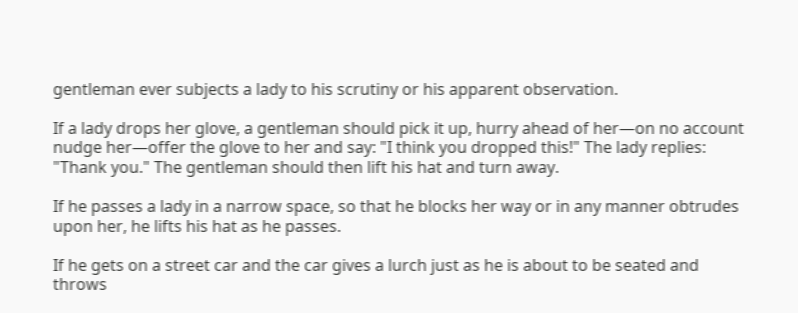gentleman ever subjects a lady to his scrutiny or his apparent observation.

If a lady drops her glove, a gentleman should pick it up, hurry ahead of her—on no account nudge her—offer the glove to her and say: "I think you dropped this!" The lady replies: "Thank you." The gentleman should then lift his hat and turn away.

If he passes a lady in a narrow space, so that he blocks her way or in any manner obtrudes upon her, he lifts his hat as he passes.

If he gets on a street car and the car gives a lurch just as he is about to be seated and throws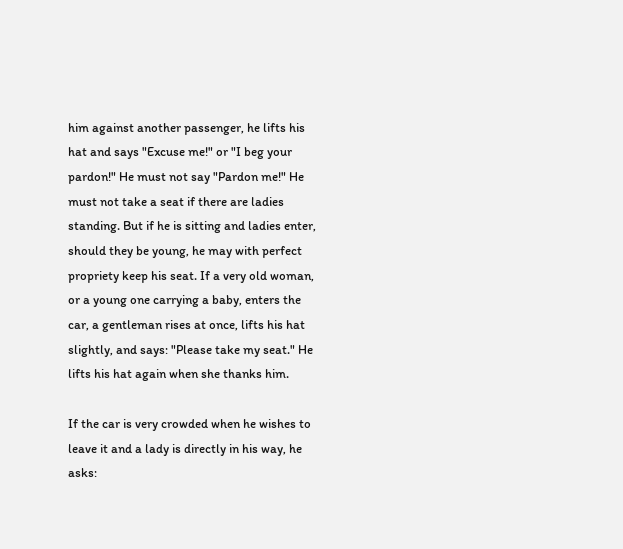him against another passenger, he lifts his hat and says "Excuse me!" or "I beg your pardon!" He must not say "Pardon me!" He must not take a seat if there are ladies standing. But if he is sitting and ladies enter, should they be young, he may with perfect propriety keep his seat. If a very old woman, or a young one carrying a baby, enters the car, a gentleman rises at once, lifts his hat slightly, and says: "Please take my seat." He lifts his hat again when she thanks him.

If the car is very crowded when he wishes to leave it and a lady is directly in his way, he asks: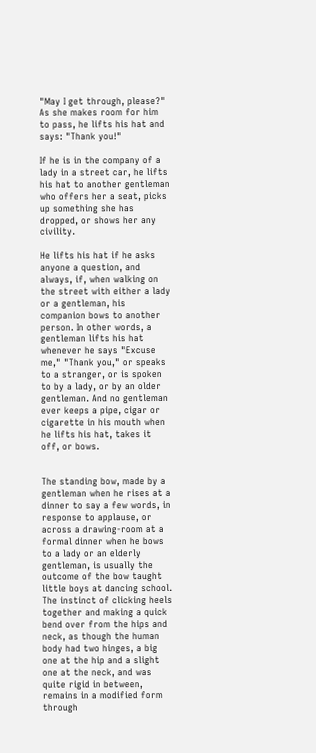"May I get through, please?" As she makes room for him to pass, he lifts his hat and says: "Thank you!"

If he is in the company of a lady in a street car, he lifts his hat to another gentleman who offers her a seat, picks up something she has dropped, or shows her any civility.

He lifts his hat if he asks anyone a question, and always, if, when walking on the street with either a lady or a gentleman, his companion bows to another person. In other words, a gentleman lifts his hat whenever he says "Excuse me," "Thank you," or speaks to a stranger, or is spoken to by a lady, or by an older gentleman. And no gentleman ever keeps a pipe, cigar or cigarette in his mouth when he lifts his hat, takes it off, or bows.


The standing bow, made by a gentleman when he rises at a dinner to say a few words, in response to applause, or across a drawing-room at a formal dinner when he bows to a lady or an elderly gentleman, is usually the outcome of the bow taught little boys at dancing school. The instinct of clicking heels together and making a quick bend over from the hips and neck, as though the human body had two hinges, a big one at the hip and a slight one at the neck, and was quite rigid in between, remains in a modified form through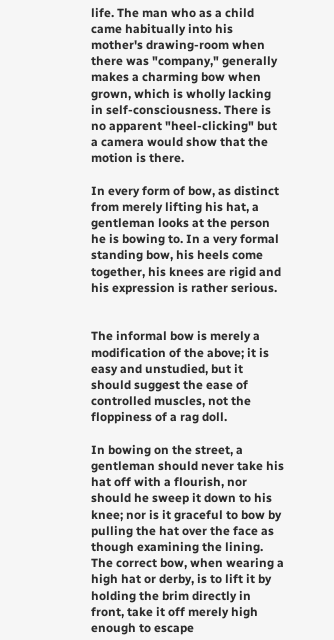life. The man who as a child came habitually into his mother's drawing-room when there was "company," generally makes a charming bow when grown, which is wholly lacking in self-consciousness. There is no apparent "heel-clicking" but a camera would show that the motion is there.

In every form of bow, as distinct from merely lifting his hat, a gentleman looks at the person he is bowing to. In a very formal standing bow, his heels come together, his knees are rigid and his expression is rather serious.


The informal bow is merely a modification of the above; it is easy and unstudied, but it should suggest the ease of controlled muscles, not the floppiness of a rag doll.

In bowing on the street, a gentleman should never take his hat off with a flourish, nor should he sweep it down to his knee; nor is it graceful to bow by pulling the hat over the face as though examining the lining. The correct bow, when wearing a high hat or derby, is to lift it by holding the brim directly in front, take it off merely high enough to escape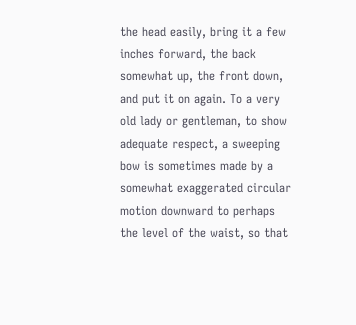the head easily, bring it a few inches forward, the back somewhat up, the front down, and put it on again. To a very old lady or gentleman, to show adequate respect, a sweeping bow is sometimes made by a somewhat exaggerated circular motion downward to perhaps the level of the waist, so that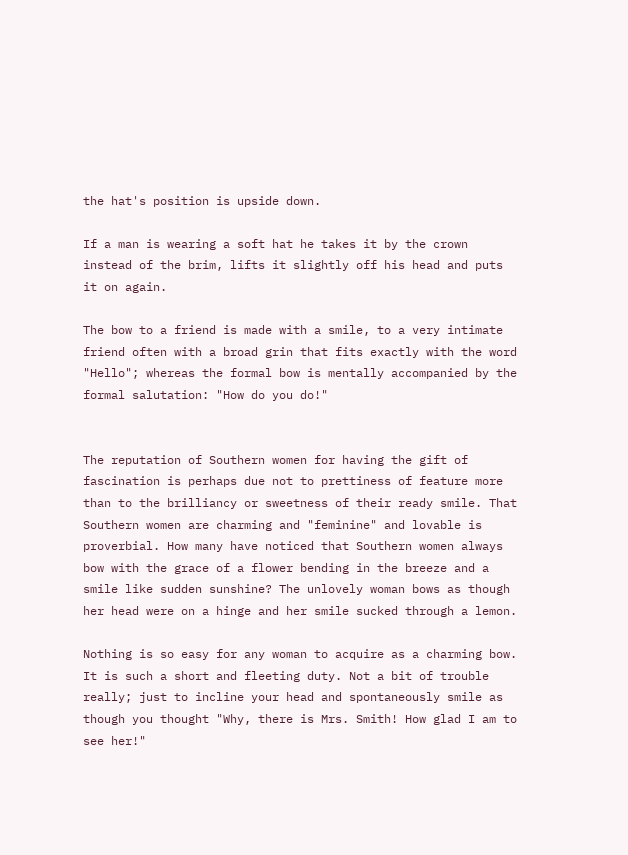the hat's position is upside down.

If a man is wearing a soft hat he takes it by the crown instead of the brim, lifts it slightly off his head and puts it on again.

The bow to a friend is made with a smile, to a very intimate friend often with a broad grin that fits exactly with the word "Hello"; whereas the formal bow is mentally accompanied by the formal salutation: "How do you do!"


The reputation of Southern women for having the gift of fascination is perhaps due not to prettiness of feature more than to the brilliancy or sweetness of their ready smile. That Southern women are charming and "feminine" and lovable is proverbial. How many have noticed that Southern women always bow with the grace of a flower bending in the breeze and a smile like sudden sunshine? The unlovely woman bows as though her head were on a hinge and her smile sucked through a lemon.

Nothing is so easy for any woman to acquire as a charming bow. It is such a short and fleeting duty. Not a bit of trouble really; just to incline your head and spontaneously smile as though you thought "Why, there is Mrs. Smith! How glad I am to see her!"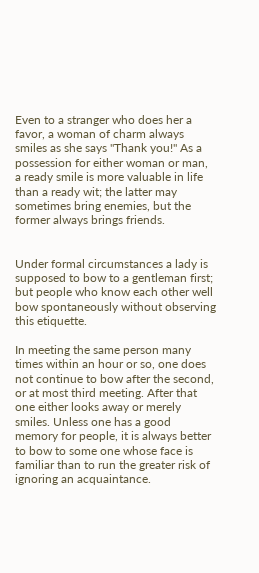Even to a stranger who does her a favor, a woman of charm always smiles as she says "Thank you!" As a possession for either woman or man, a ready smile is more valuable in life than a ready wit; the latter may sometimes bring enemies, but the former always brings friends.


Under formal circumstances a lady is supposed to bow to a gentleman first; but people who know each other well bow spontaneously without observing this etiquette.

In meeting the same person many times within an hour or so, one does not continue to bow after the second, or at most third meeting. After that one either looks away or merely smiles. Unless one has a good memory for people, it is always better to bow to some one whose face is familiar than to run the greater risk of ignoring an acquaintance.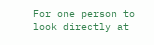For one person to look directly at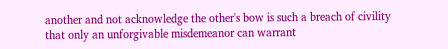another and not acknowledge the other's bow is such a breach of civility that only an unforgivable misdemeanor can warrant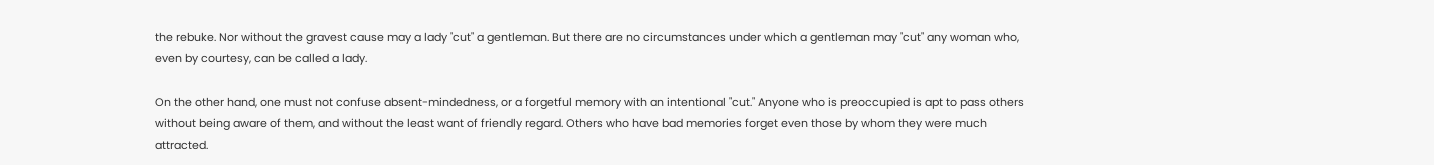the rebuke. Nor without the gravest cause may a lady "cut" a gentleman. But there are no circumstances under which a gentleman may "cut" any woman who, even by courtesy, can be called a lady.

On the other hand, one must not confuse absent-mindedness, or a forgetful memory with an intentional "cut." Anyone who is preoccupied is apt to pass others without being aware of them, and without the least want of friendly regard. Others who have bad memories forget even those by whom they were much attracted.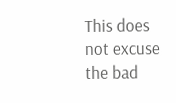This does not excuse the bad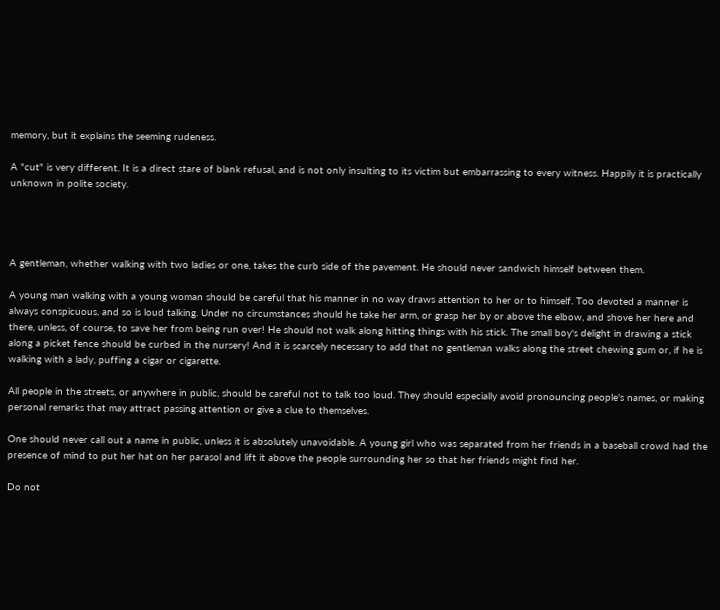memory, but it explains the seeming rudeness.

A "cut" is very different. It is a direct stare of blank refusal, and is not only insulting to its victim but embarrassing to every witness. Happily it is practically unknown in polite society.




A gentleman, whether walking with two ladies or one, takes the curb side of the pavement. He should never sandwich himself between them.

A young man walking with a young woman should be careful that his manner in no way draws attention to her or to himself. Too devoted a manner is always conspicuous, and so is loud talking. Under no circumstances should he take her arm, or grasp her by or above the elbow, and shove her here and there, unless, of course, to save her from being run over! He should not walk along hitting things with his stick. The small boy's delight in drawing a stick along a picket fence should be curbed in the nursery! And it is scarcely necessary to add that no gentleman walks along the street chewing gum or, if he is walking with a lady, puffing a cigar or cigarette.

All people in the streets, or anywhere in public, should be careful not to talk too loud. They should especially avoid pronouncing people's names, or making personal remarks that may attract passing attention or give a clue to themselves.

One should never call out a name in public, unless it is absolutely unavoidable. A young girl who was separated from her friends in a baseball crowd had the presence of mind to put her hat on her parasol and lift it above the people surrounding her so that her friends might find her.

Do not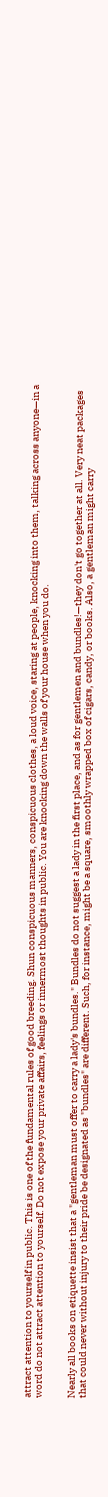attract attention to yourself in public. This is one of the fundamental rules of good breeding. Shun conspicuous manners, conspicuous clothes, a loud voice, staring at people, knocking into them, talking across anyone—in a word do not attract attention to yourself. Do not expose your private affairs, feelings or innermost thoughts in public. You are knocking down the walls of your house when you do.


Nearly all books on etiquette insist that a "gentleman must offer to carry a lady's bundles." Bundles do not suggest a lady in the first place, and as for gentlemen and bundles!—they don't go together at all. Very neat packages that could never without injury to their pride be designated as "bundles" are different. Such, for instance, might be a square, smoothly wrapped box of cigars, candy, or books. Also, a gentleman might carry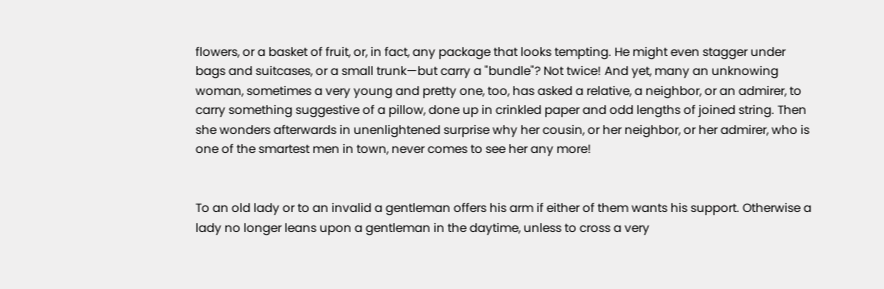flowers, or a basket of fruit, or, in fact, any package that looks tempting. He might even stagger under bags and suitcases, or a small trunk—but carry a "bundle"? Not twice! And yet, many an unknowing woman, sometimes a very young and pretty one, too, has asked a relative, a neighbor, or an admirer, to carry something suggestive of a pillow, done up in crinkled paper and odd lengths of joined string. Then she wonders afterwards in unenlightened surprise why her cousin, or her neighbor, or her admirer, who is one of the smartest men in town, never comes to see her any more!


To an old lady or to an invalid a gentleman offers his arm if either of them wants his support. Otherwise a lady no longer leans upon a gentleman in the daytime, unless to cross a very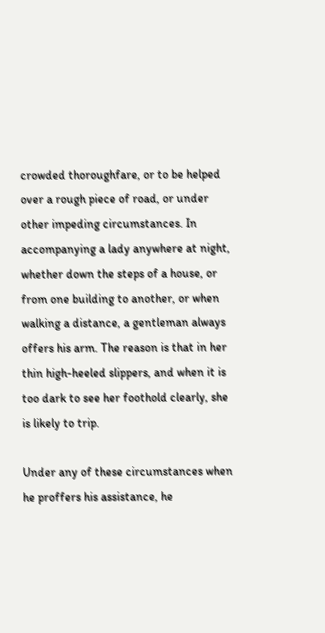crowded thoroughfare, or to be helped over a rough piece of road, or under other impeding circumstances. In accompanying a lady anywhere at night, whether down the steps of a house, or from one building to another, or when walking a distance, a gentleman always offers his arm. The reason is that in her thin high-heeled slippers, and when it is too dark to see her foothold clearly, she is likely to trip.

Under any of these circumstances when he proffers his assistance, he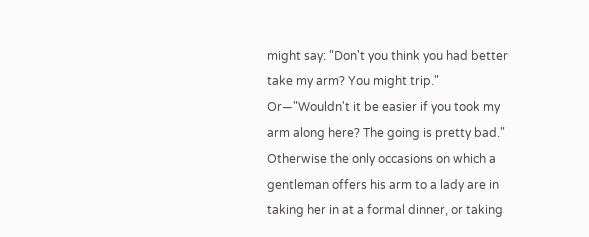might say: "Don't you think you had better take my arm? You might trip." Or—"Wouldn't it be easier if you took my arm along here? The going is pretty bad." Otherwise the only occasions on which a gentleman offers his arm to a lady are in taking her in at a formal dinner, or taking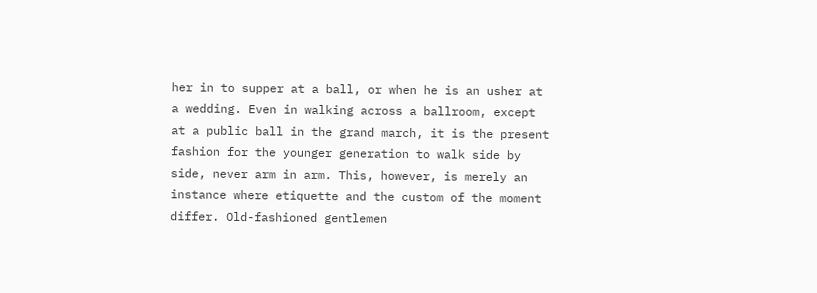her in to supper at a ball, or when he is an usher at a wedding. Even in walking across a ballroom, except at a public ball in the grand march, it is the present fashion for the younger generation to walk side by side, never arm in arm. This, however, is merely an instance where etiquette and the custom of the moment differ. Old-fashioned gentlemen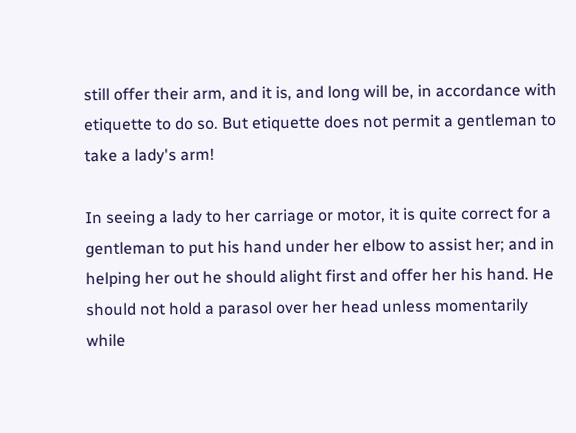still offer their arm, and it is, and long will be, in accordance with etiquette to do so. But etiquette does not permit a gentleman to take a lady's arm!

In seeing a lady to her carriage or motor, it is quite correct for a gentleman to put his hand under her elbow to assist her; and in helping her out he should alight first and offer her his hand. He should not hold a parasol over her head unless momentarily while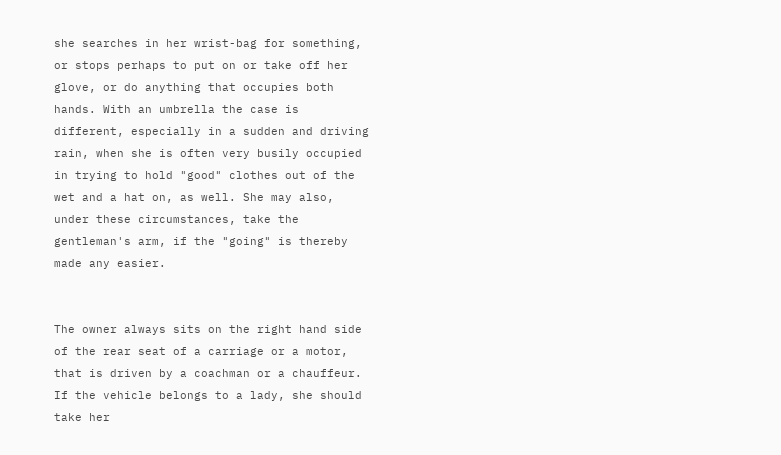she searches in her wrist-bag for something, or stops perhaps to put on or take off her glove, or do anything that occupies both hands. With an umbrella the case is different, especially in a sudden and driving rain, when she is often very busily occupied in trying to hold "good" clothes out of the wet and a hat on, as well. She may also, under these circumstances, take the gentleman's arm, if the "going" is thereby made any easier.


The owner always sits on the right hand side of the rear seat of a carriage or a motor, that is driven by a coachman or a chauffeur. If the vehicle belongs to a lady, she should take her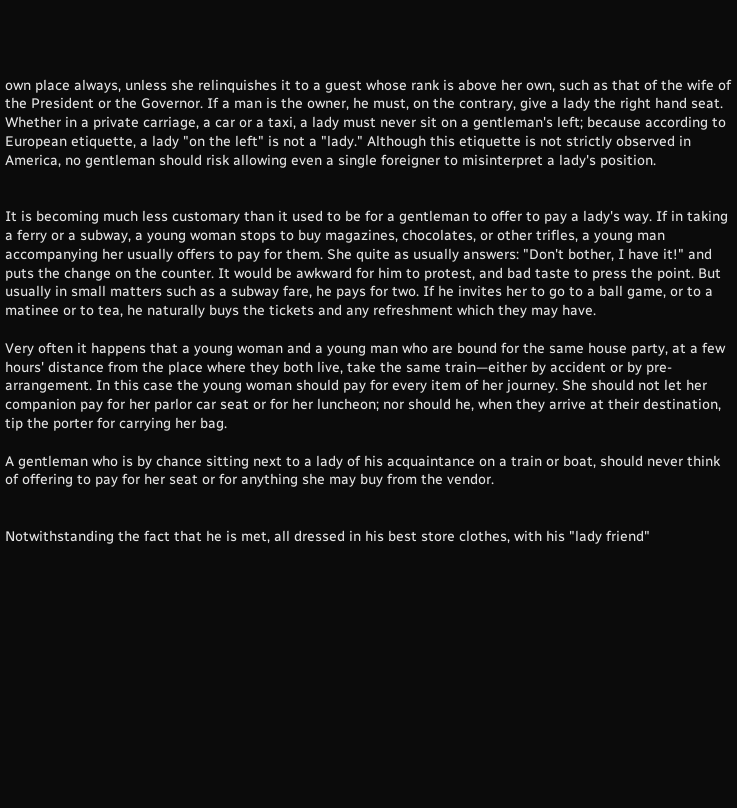own place always, unless she relinquishes it to a guest whose rank is above her own, such as that of the wife of the President or the Governor. If a man is the owner, he must, on the contrary, give a lady the right hand seat. Whether in a private carriage, a car or a taxi, a lady must never sit on a gentleman's left; because according to European etiquette, a lady "on the left" is not a "lady." Although this etiquette is not strictly observed in America, no gentleman should risk allowing even a single foreigner to misinterpret a lady's position.


It is becoming much less customary than it used to be for a gentleman to offer to pay a lady's way. If in taking a ferry or a subway, a young woman stops to buy magazines, chocolates, or other trifles, a young man accompanying her usually offers to pay for them. She quite as usually answers: "Don't bother, I have it!" and puts the change on the counter. It would be awkward for him to protest, and bad taste to press the point. But usually in small matters such as a subway fare, he pays for two. If he invites her to go to a ball game, or to a matinee or to tea, he naturally buys the tickets and any refreshment which they may have.

Very often it happens that a young woman and a young man who are bound for the same house party, at a few hours' distance from the place where they both live, take the same train—either by accident or by pre-arrangement. In this case the young woman should pay for every item of her journey. She should not let her companion pay for her parlor car seat or for her luncheon; nor should he, when they arrive at their destination, tip the porter for carrying her bag.

A gentleman who is by chance sitting next to a lady of his acquaintance on a train or boat, should never think of offering to pay for her seat or for anything she may buy from the vendor.


Notwithstanding the fact that he is met, all dressed in his best store clothes, with his "lady friend"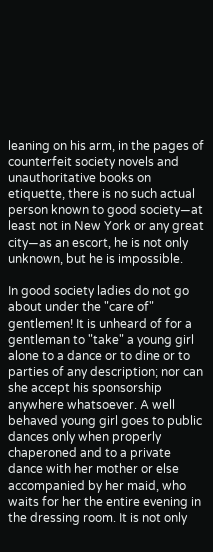leaning on his arm, in the pages of counterfeit society novels and unauthoritative books on etiquette, there is no such actual person known to good society—at least not in New York or any great city—as an escort, he is not only unknown, but he is impossible.

In good society ladies do not go about under the "care of" gentlemen! It is unheard of for a gentleman to "take" a young girl alone to a dance or to dine or to parties of any description; nor can she accept his sponsorship anywhere whatsoever. A well behaved young girl goes to public dances only when properly chaperoned and to a private dance with her mother or else accompanied by her maid, who waits for her the entire evening in the dressing room. It is not only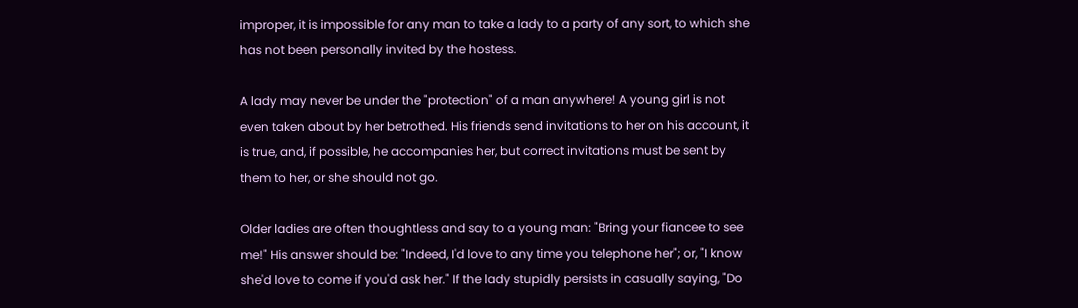improper, it is impossible for any man to take a lady to a party of any sort, to which she has not been personally invited by the hostess.

A lady may never be under the "protection" of a man anywhere! A young girl is not even taken about by her betrothed. His friends send invitations to her on his account, it is true, and, if possible, he accompanies her, but correct invitations must be sent by them to her, or she should not go.

Older ladies are often thoughtless and say to a young man: "Bring your fiancee to see me!" His answer should be: "Indeed, I'd love to any time you telephone her"; or, "I know she'd love to come if you'd ask her." If the lady stupidly persists in casually saying, "Do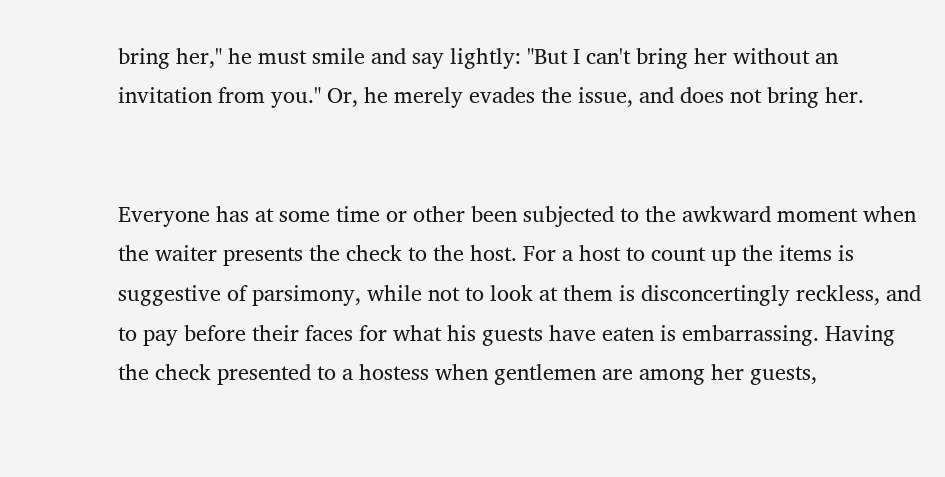bring her," he must smile and say lightly: "But I can't bring her without an invitation from you." Or, he merely evades the issue, and does not bring her.


Everyone has at some time or other been subjected to the awkward moment when the waiter presents the check to the host. For a host to count up the items is suggestive of parsimony, while not to look at them is disconcertingly reckless, and to pay before their faces for what his guests have eaten is embarrassing. Having the check presented to a hostess when gentlemen are among her guests,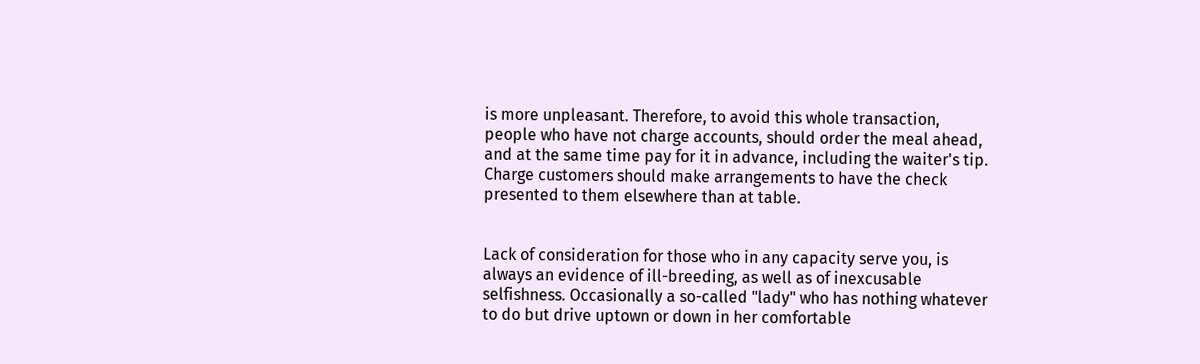is more unpleasant. Therefore, to avoid this whole transaction, people who have not charge accounts, should order the meal ahead, and at the same time pay for it in advance, including the waiter's tip. Charge customers should make arrangements to have the check presented to them elsewhere than at table.


Lack of consideration for those who in any capacity serve you, is always an evidence of ill-breeding, as well as of inexcusable selfishness. Occasionally a so-called "lady" who has nothing whatever to do but drive uptown or down in her comfortable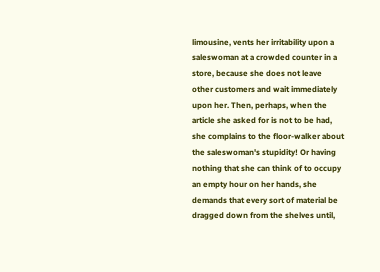limousine, vents her irritability upon a saleswoman at a crowded counter in a store, because she does not leave other customers and wait immediately upon her. Then, perhaps, when the article she asked for is not to be had, she complains to the floor-walker about the saleswoman's stupidity! Or having nothing that she can think of to occupy an empty hour on her hands, she demands that every sort of material be dragged down from the shelves until,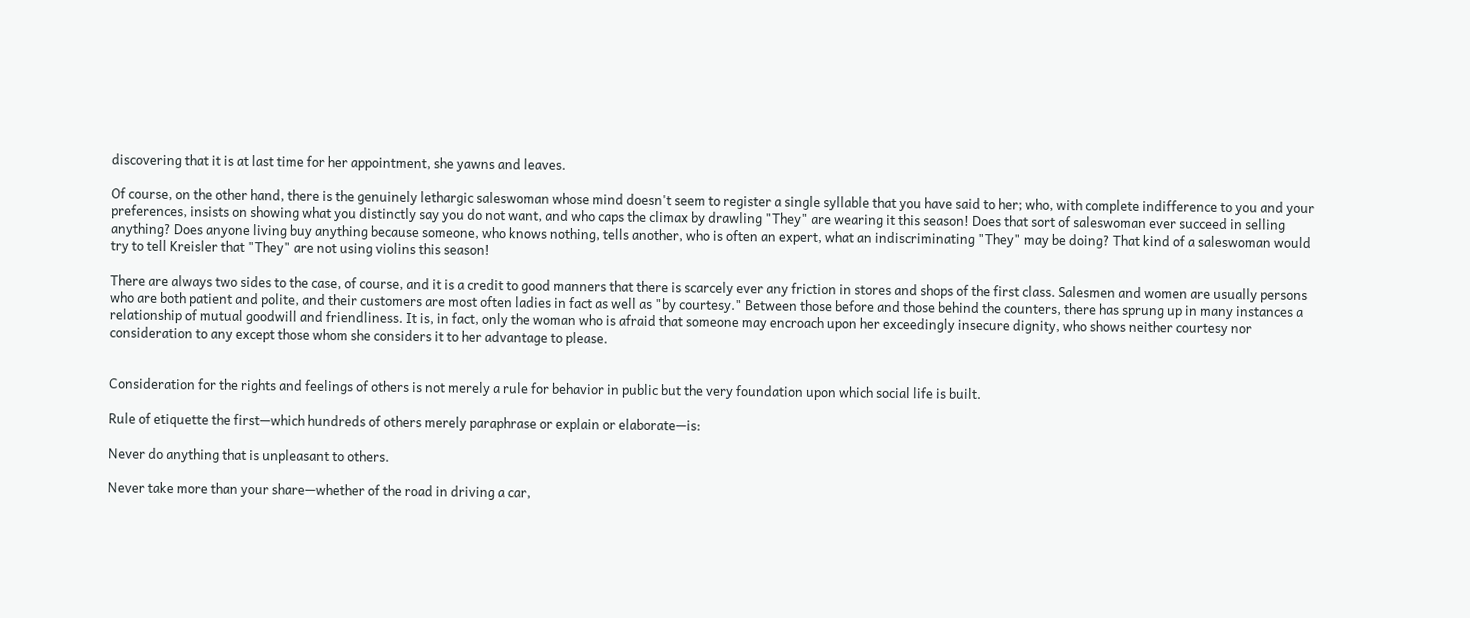discovering that it is at last time for her appointment, she yawns and leaves.

Of course, on the other hand, there is the genuinely lethargic saleswoman whose mind doesn't seem to register a single syllable that you have said to her; who, with complete indifference to you and your preferences, insists on showing what you distinctly say you do not want, and who caps the climax by drawling "They" are wearing it this season! Does that sort of saleswoman ever succeed in selling anything? Does anyone living buy anything because someone, who knows nothing, tells another, who is often an expert, what an indiscriminating "They" may be doing? That kind of a saleswoman would try to tell Kreisler that "They" are not using violins this season!

There are always two sides to the case, of course, and it is a credit to good manners that there is scarcely ever any friction in stores and shops of the first class. Salesmen and women are usually persons who are both patient and polite, and their customers are most often ladies in fact as well as "by courtesy." Between those before and those behind the counters, there has sprung up in many instances a relationship of mutual goodwill and friendliness. It is, in fact, only the woman who is afraid that someone may encroach upon her exceedingly insecure dignity, who shows neither courtesy nor consideration to any except those whom she considers it to her advantage to please.


Consideration for the rights and feelings of others is not merely a rule for behavior in public but the very foundation upon which social life is built.

Rule of etiquette the first—which hundreds of others merely paraphrase or explain or elaborate—is:

Never do anything that is unpleasant to others.

Never take more than your share—whether of the road in driving a car,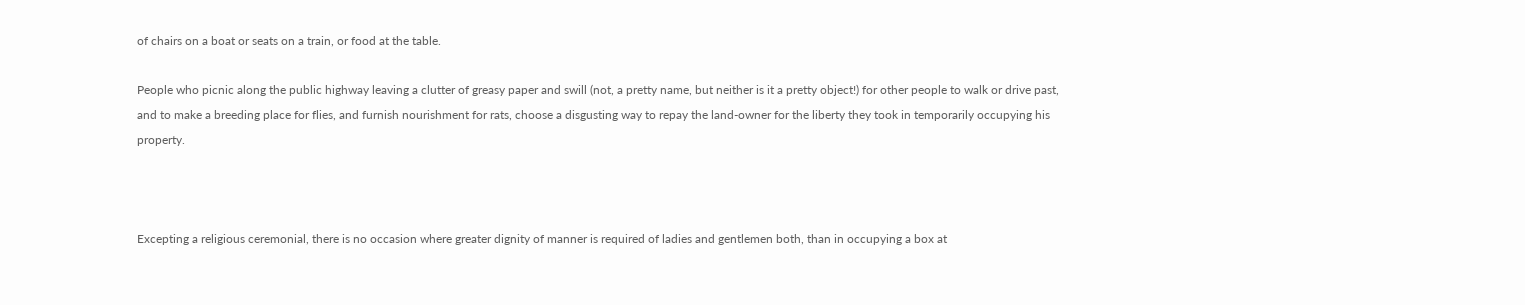of chairs on a boat or seats on a train, or food at the table.

People who picnic along the public highway leaving a clutter of greasy paper and swill (not, a pretty name, but neither is it a pretty object!) for other people to walk or drive past, and to make a breeding place for flies, and furnish nourishment for rats, choose a disgusting way to repay the land-owner for the liberty they took in temporarily occupying his property.



Excepting a religious ceremonial, there is no occasion where greater dignity of manner is required of ladies and gentlemen both, than in occupying a box at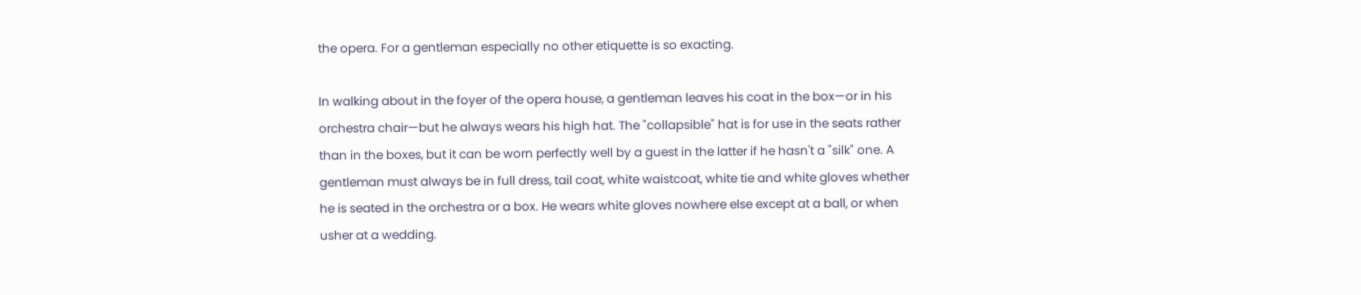the opera. For a gentleman especially no other etiquette is so exacting.

In walking about in the foyer of the opera house, a gentleman leaves his coat in the box—or in his orchestra chair—but he always wears his high hat. The "collapsible" hat is for use in the seats rather than in the boxes, but it can be worn perfectly well by a guest in the latter if he hasn't a "silk" one. A gentleman must always be in full dress, tail coat, white waistcoat, white tie and white gloves whether he is seated in the orchestra or a box. He wears white gloves nowhere else except at a ball, or when usher at a wedding.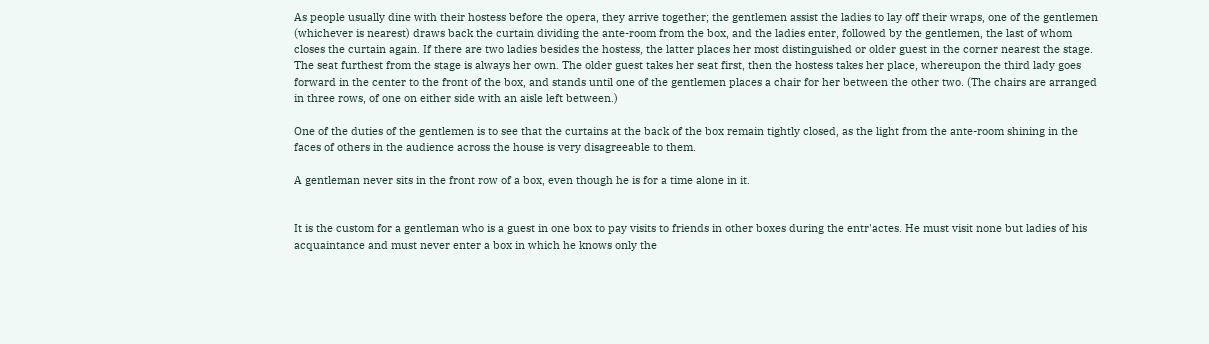As people usually dine with their hostess before the opera, they arrive together; the gentlemen assist the ladies to lay off their wraps, one of the gentlemen (whichever is nearest) draws back the curtain dividing the ante-room from the box, and the ladies enter, followed by the gentlemen, the last of whom closes the curtain again. If there are two ladies besides the hostess, the latter places her most distinguished or older guest in the corner nearest the stage. The seat furthest from the stage is always her own. The older guest takes her seat first, then the hostess takes her place, whereupon the third lady goes forward in the center to the front of the box, and stands until one of the gentlemen places a chair for her between the other two. (The chairs are arranged in three rows, of one on either side with an aisle left between.)

One of the duties of the gentlemen is to see that the curtains at the back of the box remain tightly closed, as the light from the ante-room shining in the faces of others in the audience across the house is very disagreeable to them.

A gentleman never sits in the front row of a box, even though he is for a time alone in it.


It is the custom for a gentleman who is a guest in one box to pay visits to friends in other boxes during the entr'actes. He must visit none but ladies of his acquaintance and must never enter a box in which he knows only the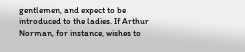gentlemen, and expect to be introduced to the ladies. If Arthur Norman, for instance, wishes to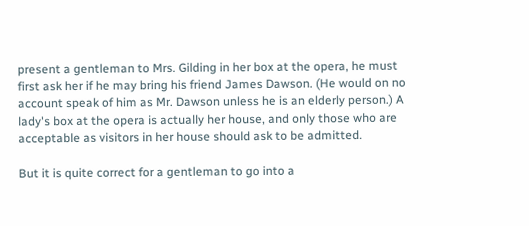present a gentleman to Mrs. Gilding in her box at the opera, he must first ask her if he may bring his friend James Dawson. (He would on no account speak of him as Mr. Dawson unless he is an elderly person.) A lady's box at the opera is actually her house, and only those who are acceptable as visitors in her house should ask to be admitted.

But it is quite correct for a gentleman to go into a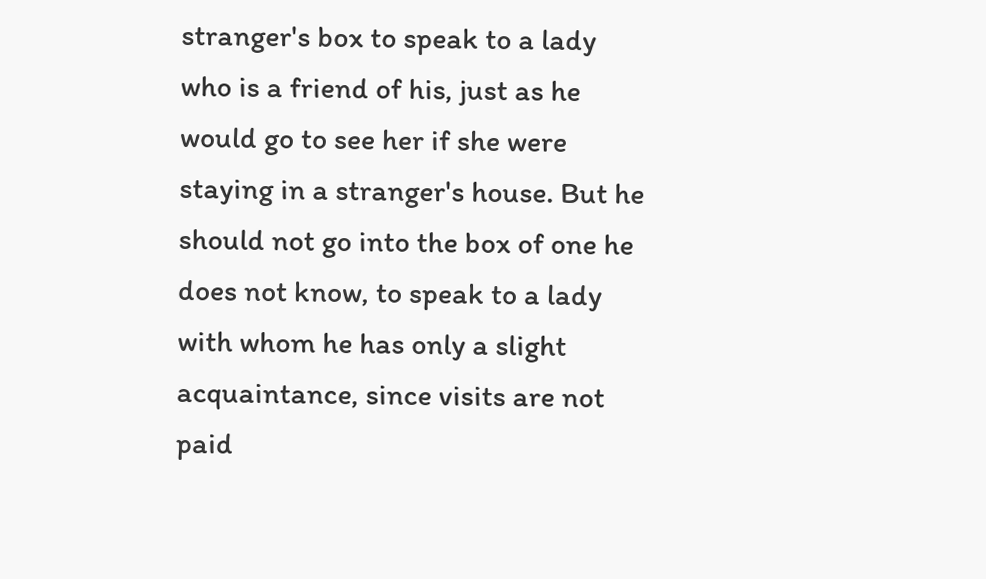stranger's box to speak to a lady who is a friend of his, just as he would go to see her if she were staying in a stranger's house. But he should not go into the box of one he does not know, to speak to a lady with whom he has only a slight acquaintance, since visits are not paid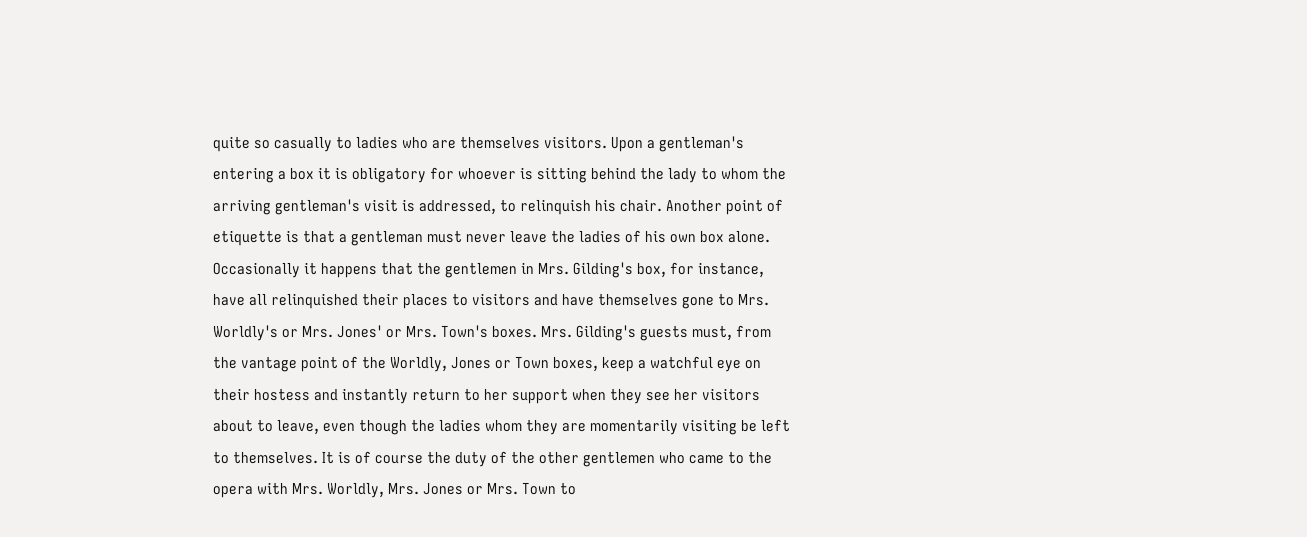quite so casually to ladies who are themselves visitors. Upon a gentleman's entering a box it is obligatory for whoever is sitting behind the lady to whom the arriving gentleman's visit is addressed, to relinquish his chair. Another point of etiquette is that a gentleman must never leave the ladies of his own box alone. Occasionally it happens that the gentlemen in Mrs. Gilding's box, for instance, have all relinquished their places to visitors and have themselves gone to Mrs. Worldly's or Mrs. Jones' or Mrs. Town's boxes. Mrs. Gilding's guests must, from the vantage point of the Worldly, Jones or Town boxes, keep a watchful eye on their hostess and instantly return to her support when they see her visitors about to leave, even though the ladies whom they are momentarily visiting be left to themselves. It is of course the duty of the other gentlemen who came to the opera with Mrs. Worldly, Mrs. Jones or Mrs. Town to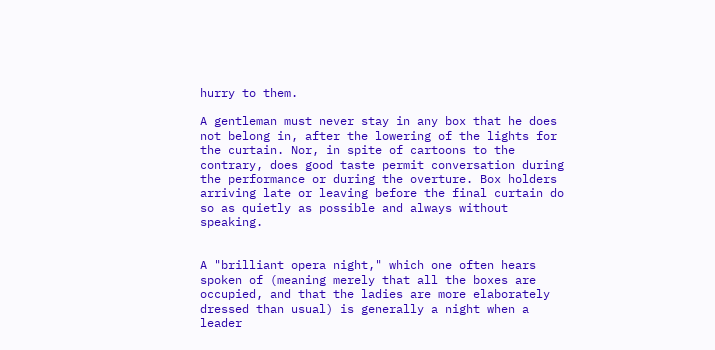hurry to them.

A gentleman must never stay in any box that he does not belong in, after the lowering of the lights for the curtain. Nor, in spite of cartoons to the contrary, does good taste permit conversation during the performance or during the overture. Box holders arriving late or leaving before the final curtain do so as quietly as possible and always without speaking.


A "brilliant opera night," which one often hears spoken of (meaning merely that all the boxes are occupied, and that the ladies are more elaborately dressed than usual) is generally a night when a leader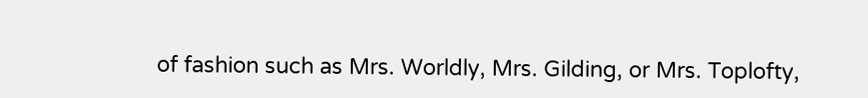of fashion such as Mrs. Worldly, Mrs. Gilding, or Mrs. Toplofty,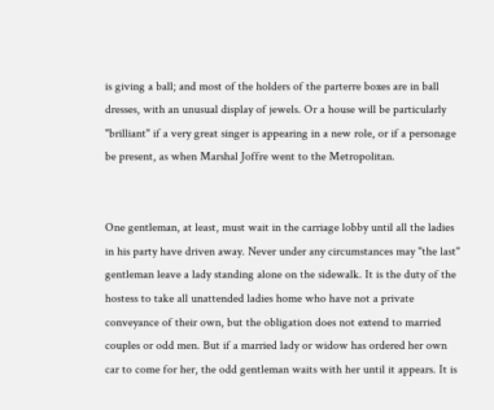is giving a ball; and most of the holders of the parterre boxes are in ball dresses, with an unusual display of jewels. Or a house will be particularly "brilliant" if a very great singer is appearing in a new role, or if a personage be present, as when Marshal Joffre went to the Metropolitan.


One gentleman, at least, must wait in the carriage lobby until all the ladies in his party have driven away. Never under any circumstances may "the last" gentleman leave a lady standing alone on the sidewalk. It is the duty of the hostess to take all unattended ladies home who have not a private conveyance of their own, but the obligation does not extend to married couples or odd men. But if a married lady or widow has ordered her own car to come for her, the odd gentleman waits with her until it appears. It is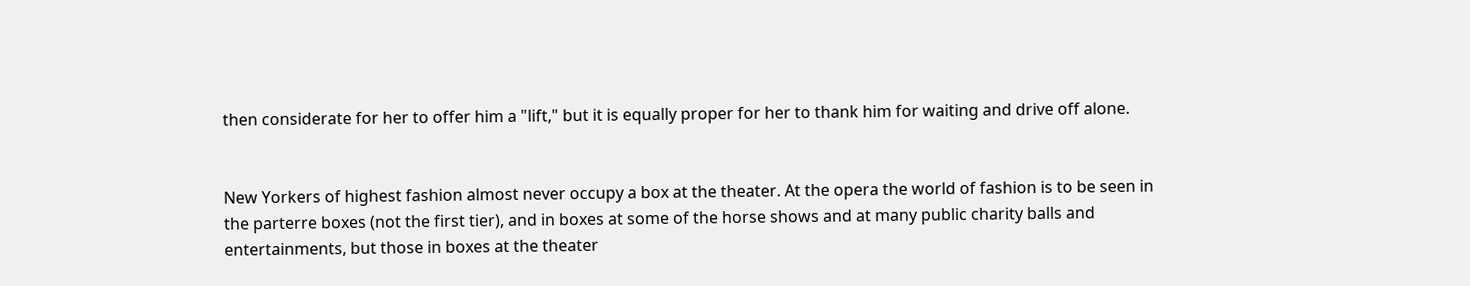then considerate for her to offer him a "lift," but it is equally proper for her to thank him for waiting and drive off alone.


New Yorkers of highest fashion almost never occupy a box at the theater. At the opera the world of fashion is to be seen in the parterre boxes (not the first tier), and in boxes at some of the horse shows and at many public charity balls and entertainments, but those in boxes at the theater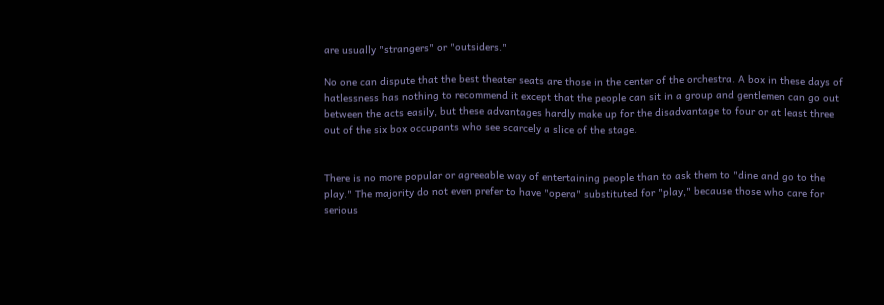are usually "strangers" or "outsiders."

No one can dispute that the best theater seats are those in the center of the orchestra. A box in these days of hatlessness has nothing to recommend it except that the people can sit in a group and gentlemen can go out between the acts easily, but these advantages hardly make up for the disadvantage to four or at least three out of the six box occupants who see scarcely a slice of the stage.


There is no more popular or agreeable way of entertaining people than to ask them to "dine and go to the play." The majority do not even prefer to have "opera" substituted for "play," because those who care for serious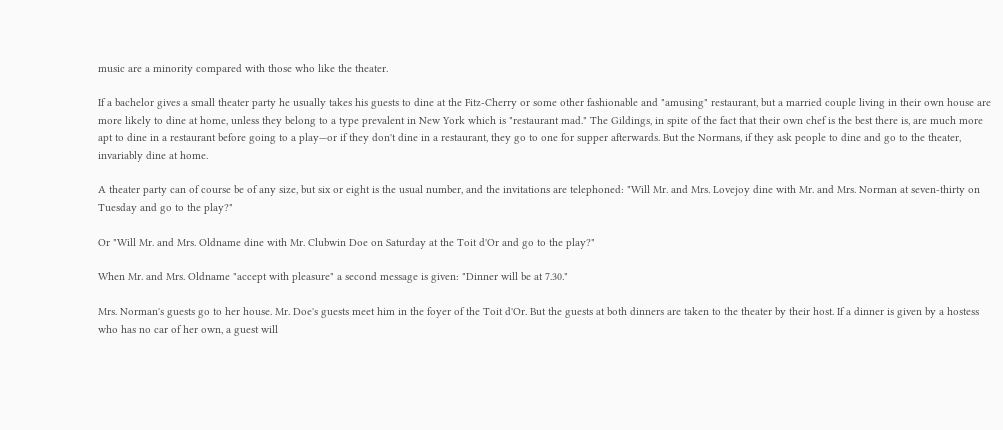music are a minority compared with those who like the theater.

If a bachelor gives a small theater party he usually takes his guests to dine at the Fitz-Cherry or some other fashionable and "amusing" restaurant, but a married couple living in their own house are more likely to dine at home, unless they belong to a type prevalent in New York which is "restaurant mad." The Gildings, in spite of the fact that their own chef is the best there is, are much more apt to dine in a restaurant before going to a play—or if they don't dine in a restaurant, they go to one for supper afterwards. But the Normans, if they ask people to dine and go to the theater, invariably dine at home.

A theater party can of course be of any size, but six or eight is the usual number, and the invitations are telephoned: "Will Mr. and Mrs. Lovejoy dine with Mr. and Mrs. Norman at seven-thirty on Tuesday and go to the play?"

Or "Will Mr. and Mrs. Oldname dine with Mr. Clubwin Doe on Saturday at the Toit d'Or and go to the play?"

When Mr. and Mrs. Oldname "accept with pleasure" a second message is given: "Dinner will be at 7.30."

Mrs. Norman's guests go to her house. Mr. Doe's guests meet him in the foyer of the Toit d'Or. But the guests at both dinners are taken to the theater by their host. If a dinner is given by a hostess who has no car of her own, a guest will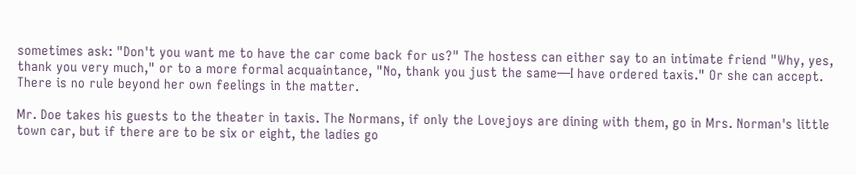sometimes ask: "Don't you want me to have the car come back for us?" The hostess can either say to an intimate friend "Why, yes, thank you very much," or to a more formal acquaintance, "No, thank you just the same—I have ordered taxis." Or she can accept. There is no rule beyond her own feelings in the matter.

Mr. Doe takes his guests to the theater in taxis. The Normans, if only the Lovejoys are dining with them, go in Mrs. Norman's little town car, but if there are to be six or eight, the ladies go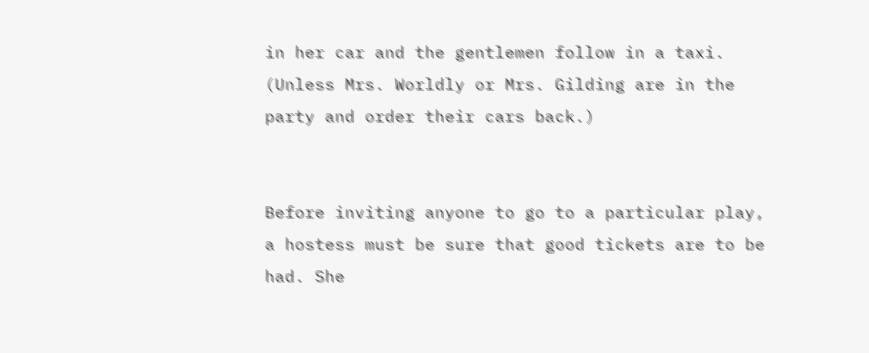in her car and the gentlemen follow in a taxi. (Unless Mrs. Worldly or Mrs. Gilding are in the party and order their cars back.)


Before inviting anyone to go to a particular play, a hostess must be sure that good tickets are to be had. She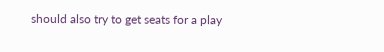should also try to get seats for a play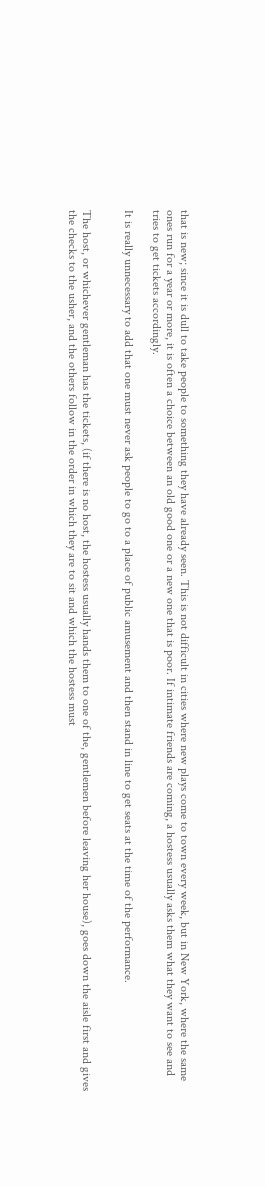that is new; since it is dull to take people to something they have already seen. This is not difficult in cities where new plays come to town every week, but in New York, where the same ones run for a year or more, it is often a choice between an old good one or a new one that is poor. If intimate friends are coming, a hostess usually asks them what they want to see and tries to get tickets accordingly.

It is really unnecessary to add that one must never ask people to go to a place of public amusement and then stand in line to get seats at the time of the performance.


The host, or whichever gentleman has the tickets, (if there is no host, the hostess usually hands them to one of the, gentlemen before leaving her house), goes down the aisle first and gives the checks to the usher, and the others follow in the order in which they are to sit and which the hostess must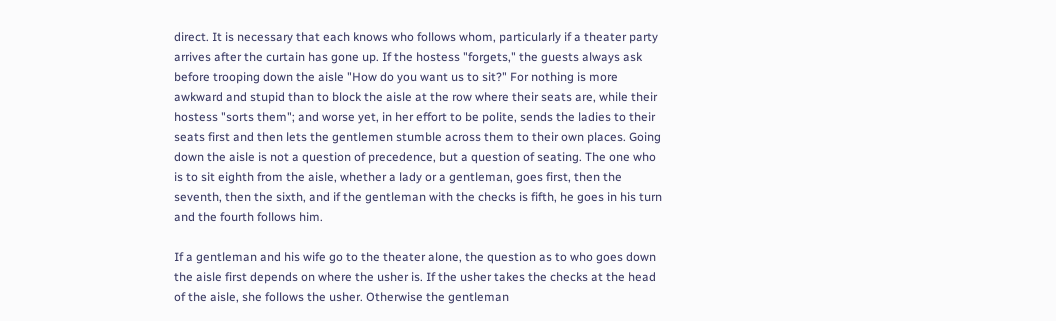direct. It is necessary that each knows who follows whom, particularly if a theater party arrives after the curtain has gone up. If the hostess "forgets," the guests always ask before trooping down the aisle "How do you want us to sit?" For nothing is more awkward and stupid than to block the aisle at the row where their seats are, while their hostess "sorts them"; and worse yet, in her effort to be polite, sends the ladies to their seats first and then lets the gentlemen stumble across them to their own places. Going down the aisle is not a question of precedence, but a question of seating. The one who is to sit eighth from the aisle, whether a lady or a gentleman, goes first, then the seventh, then the sixth, and if the gentleman with the checks is fifth, he goes in his turn and the fourth follows him.

If a gentleman and his wife go to the theater alone, the question as to who goes down the aisle first depends on where the usher is. If the usher takes the checks at the head of the aisle, she follows the usher. Otherwise the gentleman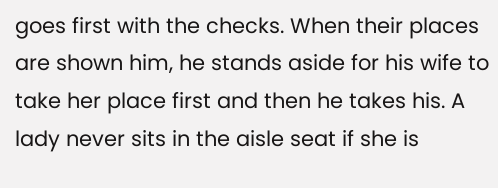goes first with the checks. When their places are shown him, he stands aside for his wife to take her place first and then he takes his. A lady never sits in the aisle seat if she is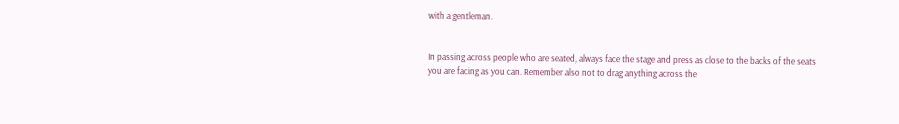with a gentleman.


In passing across people who are seated, always face the stage and press as close to the backs of the seats you are facing as you can. Remember also not to drag anything across the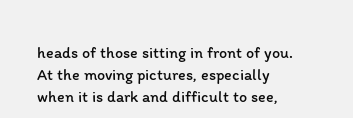heads of those sitting in front of you. At the moving pictures, especially when it is dark and difficult to see,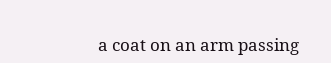a coat on an arm passing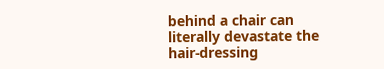behind a chair can literally devastate the hair-dressing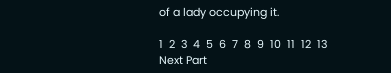of a lady occupying it.

1  2  3  4  5  6  7  8  9  10  11  12  13     Next Part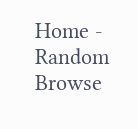Home - Random Browse